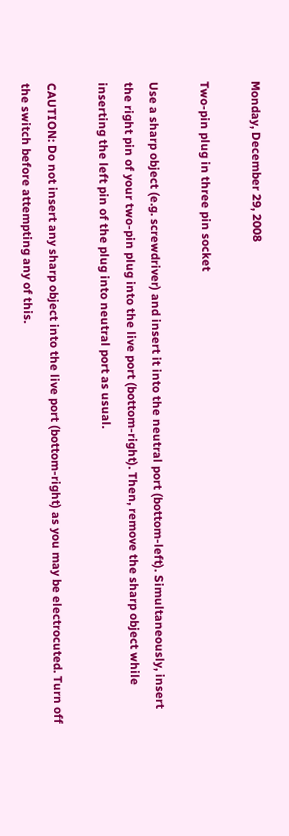Monday, December 29, 2008

Two-pin plug in three pin socket

Use a sharp object (e.g. screwdriver) and insert it into the neutral port (bottom-left). Simultaneously, insert the right pin of your two-pin plug into the live port (bottom-right). Then, remove the sharp object while inserting the left pin of the plug into neutral port as usual.

CAUTION: Do not insert any sharp object into the live port (bottom-right) as you may be electrocuted. Turn off the switch before attempting any of this.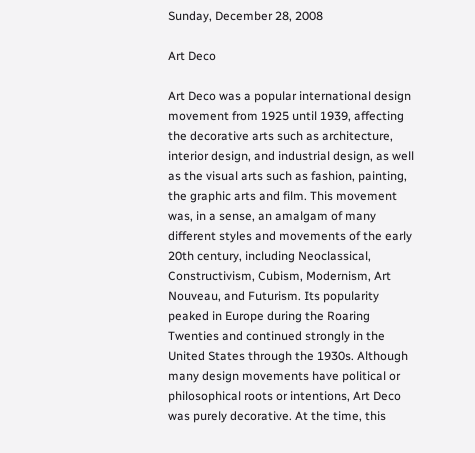Sunday, December 28, 2008

Art Deco

Art Deco was a popular international design movement from 1925 until 1939, affecting the decorative arts such as architecture, interior design, and industrial design, as well as the visual arts such as fashion, painting, the graphic arts and film. This movement was, in a sense, an amalgam of many different styles and movements of the early 20th century, including Neoclassical, Constructivism, Cubism, Modernism, Art Nouveau, and Futurism. Its popularity peaked in Europe during the Roaring Twenties and continued strongly in the United States through the 1930s. Although many design movements have political or philosophical roots or intentions, Art Deco was purely decorative. At the time, this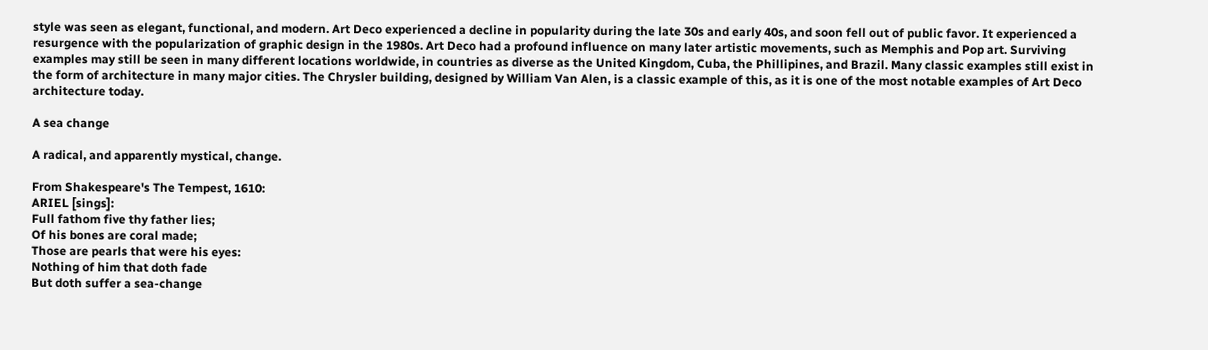style was seen as elegant, functional, and modern. Art Deco experienced a decline in popularity during the late 30s and early 40s, and soon fell out of public favor. It experienced a resurgence with the popularization of graphic design in the 1980s. Art Deco had a profound influence on many later artistic movements, such as Memphis and Pop art. Surviving examples may still be seen in many different locations worldwide, in countries as diverse as the United Kingdom, Cuba, the Phillipines, and Brazil. Many classic examples still exist in the form of architecture in many major cities. The Chrysler building, designed by William Van Alen, is a classic example of this, as it is one of the most notable examples of Art Deco architecture today.

A sea change

A radical, and apparently mystical, change.

From Shakespeare's The Tempest, 1610:
ARIEL [sings]:
Full fathom five thy father lies;
Of his bones are coral made;
Those are pearls that were his eyes:
Nothing of him that doth fade
But doth suffer a sea-change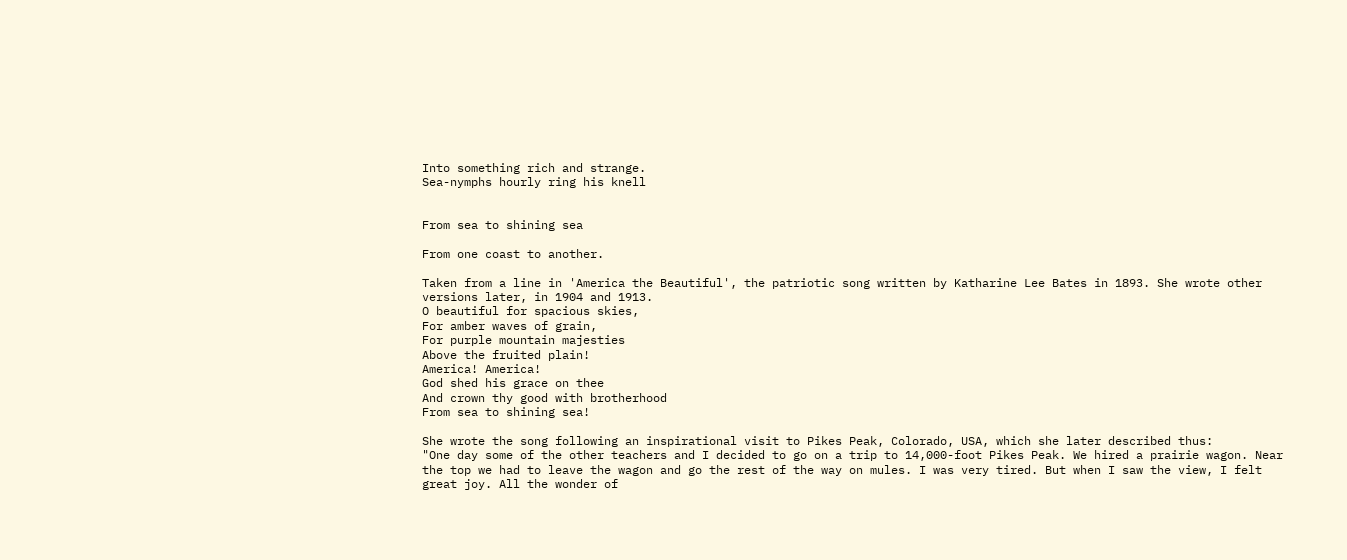Into something rich and strange.
Sea-nymphs hourly ring his knell


From sea to shining sea

From one coast to another.

Taken from a line in 'America the Beautiful', the patriotic song written by Katharine Lee Bates in 1893. She wrote other versions later, in 1904 and 1913.
O beautiful for spacious skies,
For amber waves of grain,
For purple mountain majesties
Above the fruited plain!
America! America!
God shed his grace on thee
And crown thy good with brotherhood
From sea to shining sea!

She wrote the song following an inspirational visit to Pikes Peak, Colorado, USA, which she later described thus:
"One day some of the other teachers and I decided to go on a trip to 14,000-foot Pikes Peak. We hired a prairie wagon. Near the top we had to leave the wagon and go the rest of the way on mules. I was very tired. But when I saw the view, I felt great joy. All the wonder of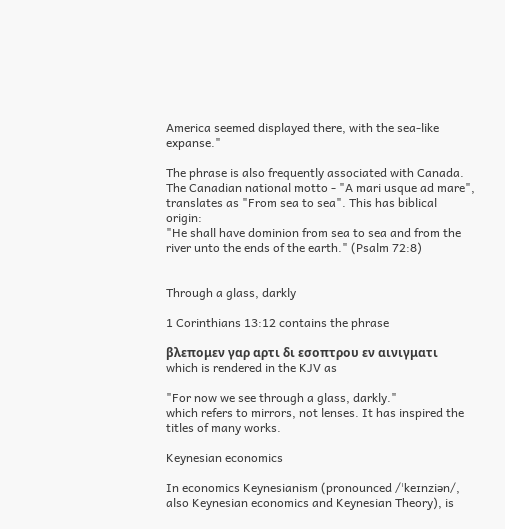America seemed displayed there, with the sea-like expanse."

The phrase is also frequently associated with Canada. The Canadian national motto - "A mari usque ad mare", translates as "From sea to sea". This has biblical origin:
"He shall have dominion from sea to sea and from the river unto the ends of the earth." (Psalm 72:8)


Through a glass, darkly

1 Corinthians 13:12 contains the phrase

βλεπομεν γαρ αρτι δι εσοπτρου εν αινιγματι
which is rendered in the KJV as

"For now we see through a glass, darkly."
which refers to mirrors, not lenses. It has inspired the titles of many works.

Keynesian economics

In economics Keynesianism (pronounced /ˈkeɪnziən/, also Keynesian economics and Keynesian Theory), is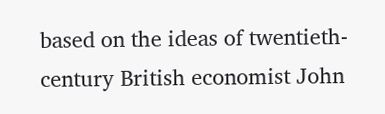based on the ideas of twentieth-century British economist John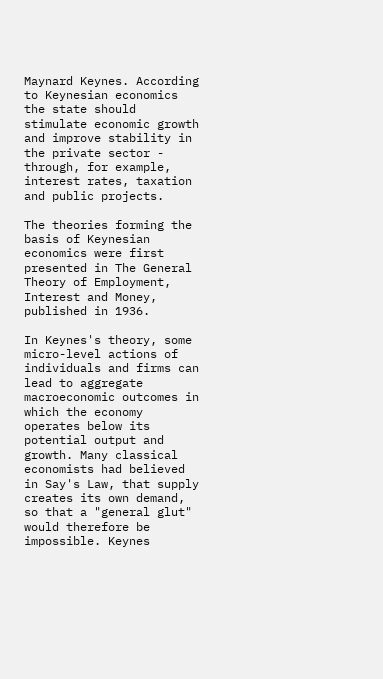Maynard Keynes. According to Keynesian economics the state should stimulate economic growth and improve stability in the private sector - through, for example, interest rates, taxation and public projects.

The theories forming the basis of Keynesian economics were first presented in The General Theory of Employment, Interest and Money, published in 1936.

In Keynes's theory, some micro-level actions of individuals and firms can lead to aggregate macroeconomic outcomes in which the economy operates below its potential output and growth. Many classical economists had believed in Say's Law, that supply creates its own demand, so that a "general glut" would therefore be impossible. Keynes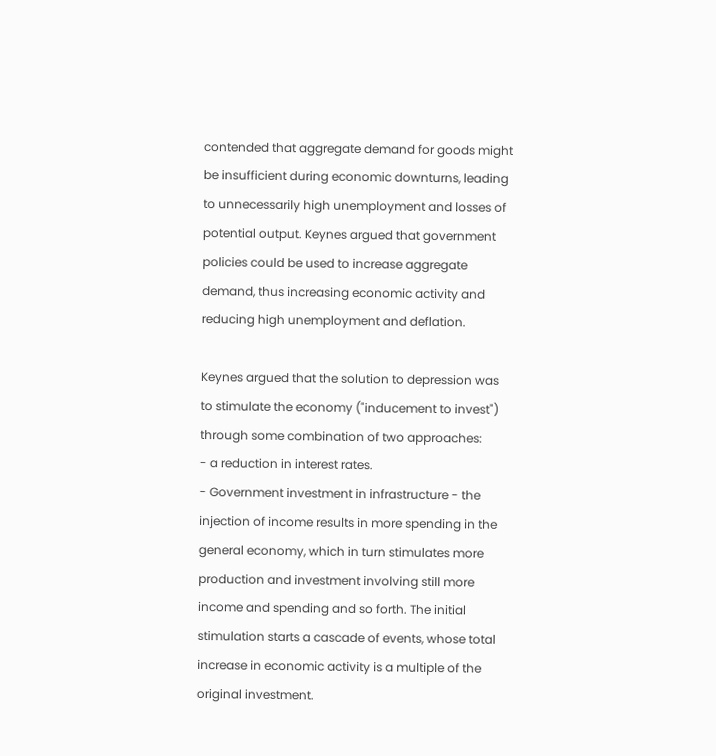contended that aggregate demand for goods might be insufficient during economic downturns, leading to unnecessarily high unemployment and losses of potential output. Keynes argued that government policies could be used to increase aggregate demand, thus increasing economic activity and reducing high unemployment and deflation.

Keynes argued that the solution to depression was to stimulate the economy ("inducement to invest") through some combination of two approaches:
- a reduction in interest rates.
- Government investment in infrastructure - the injection of income results in more spending in the general economy, which in turn stimulates more production and investment involving still more income and spending and so forth. The initial stimulation starts a cascade of events, whose total increase in economic activity is a multiple of the original investment.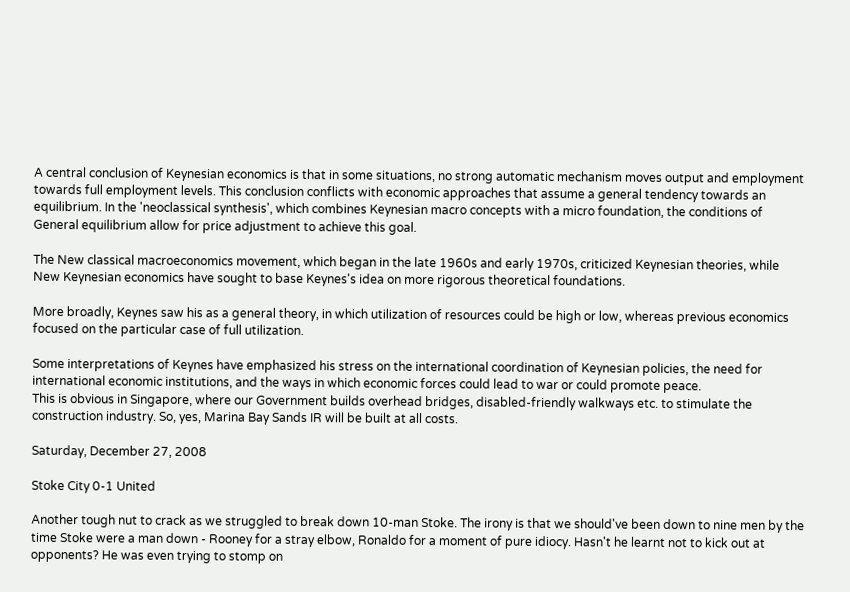A central conclusion of Keynesian economics is that in some situations, no strong automatic mechanism moves output and employment towards full employment levels. This conclusion conflicts with economic approaches that assume a general tendency towards an equilibrium. In the 'neoclassical synthesis', which combines Keynesian macro concepts with a micro foundation, the conditions of General equilibrium allow for price adjustment to achieve this goal.

The New classical macroeconomics movement, which began in the late 1960s and early 1970s, criticized Keynesian theories, while New Keynesian economics have sought to base Keynes's idea on more rigorous theoretical foundations.

More broadly, Keynes saw his as a general theory, in which utilization of resources could be high or low, whereas previous economics focused on the particular case of full utilization.

Some interpretations of Keynes have emphasized his stress on the international coordination of Keynesian policies, the need for international economic institutions, and the ways in which economic forces could lead to war or could promote peace.
This is obvious in Singapore, where our Government builds overhead bridges, disabled-friendly walkways etc. to stimulate the construction industry. So, yes, Marina Bay Sands IR will be built at all costs.

Saturday, December 27, 2008

Stoke City 0-1 United

Another tough nut to crack as we struggled to break down 10-man Stoke. The irony is that we should've been down to nine men by the time Stoke were a man down - Rooney for a stray elbow, Ronaldo for a moment of pure idiocy. Hasn't he learnt not to kick out at opponents? He was even trying to stomp on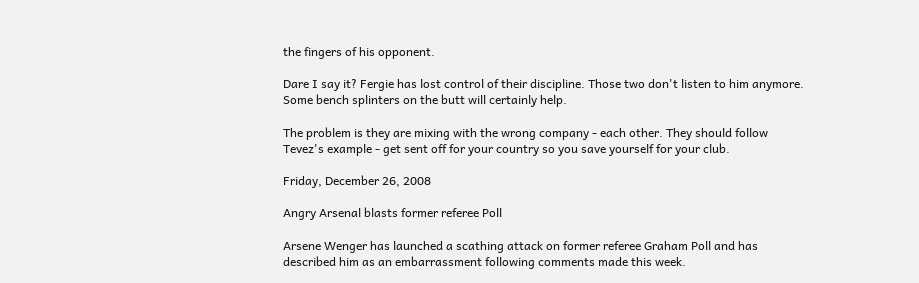the fingers of his opponent.

Dare I say it? Fergie has lost control of their discipline. Those two don't listen to him anymore. Some bench splinters on the butt will certainly help.

The problem is they are mixing with the wrong company - each other. They should follow Tevez's example - get sent off for your country so you save yourself for your club.

Friday, December 26, 2008

Angry Arsenal blasts former referee Poll

Arsene Wenger has launched a scathing attack on former referee Graham Poll and has described him as an embarrassment following comments made this week.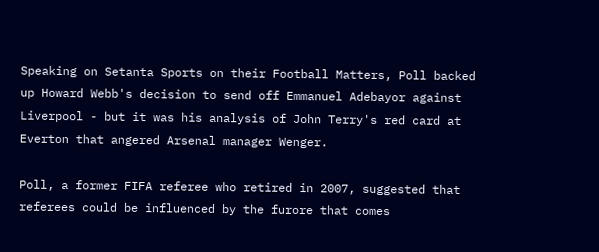Speaking on Setanta Sports on their Football Matters, Poll backed up Howard Webb's decision to send off Emmanuel Adebayor against Liverpool - but it was his analysis of John Terry's red card at Everton that angered Arsenal manager Wenger.

Poll, a former FIFA referee who retired in 2007, suggested that referees could be influenced by the furore that comes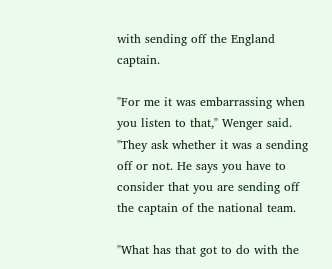with sending off the England captain.

"For me it was embarrassing when you listen to that," Wenger said. "They ask whether it was a sending off or not. He says you have to consider that you are sending off the captain of the national team.

"What has that got to do with the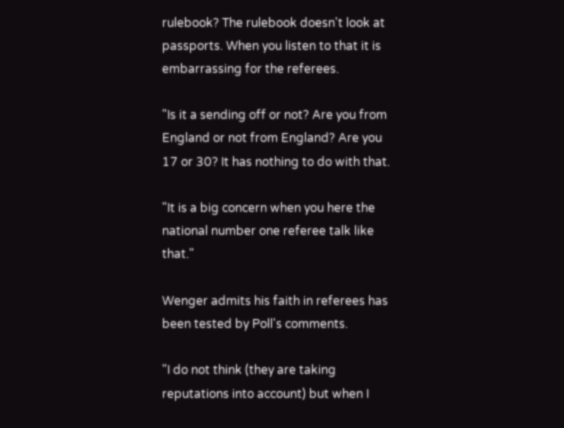rulebook? The rulebook doesn't look at passports. When you listen to that it is embarrassing for the referees.

"Is it a sending off or not? Are you from England or not from England? Are you 17 or 30? It has nothing to do with that.

"It is a big concern when you here the national number one referee talk like that."

Wenger admits his faith in referees has been tested by Poll's comments.

"I do not think (they are taking reputations into account) but when I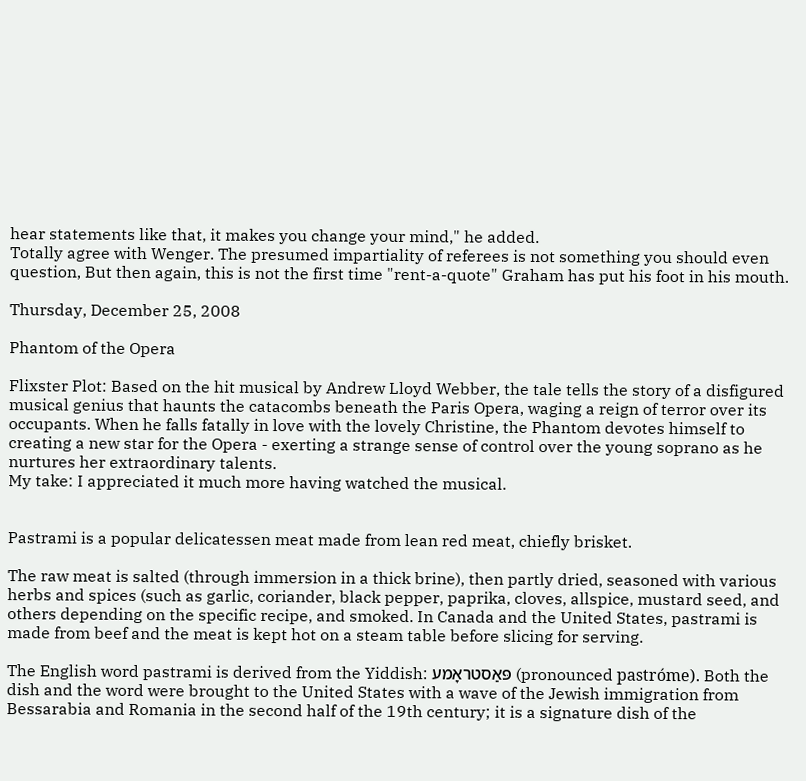hear statements like that, it makes you change your mind," he added.
Totally agree with Wenger. The presumed impartiality of referees is not something you should even question, But then again, this is not the first time "rent-a-quote" Graham has put his foot in his mouth.

Thursday, December 25, 2008

Phantom of the Opera

Flixster Plot: Based on the hit musical by Andrew Lloyd Webber, the tale tells the story of a disfigured musical genius that haunts the catacombs beneath the Paris Opera, waging a reign of terror over its occupants. When he falls fatally in love with the lovely Christine, the Phantom devotes himself to creating a new star for the Opera - exerting a strange sense of control over the young soprano as he nurtures her extraordinary talents.
My take: I appreciated it much more having watched the musical.


Pastrami is a popular delicatessen meat made from lean red meat, chiefly brisket.

The raw meat is salted (through immersion in a thick brine), then partly dried, seasoned with various herbs and spices (such as garlic, coriander, black pepper, paprika, cloves, allspice, mustard seed, and others depending on the specific recipe, and smoked. In Canada and the United States, pastrami is made from beef and the meat is kept hot on a steam table before slicing for serving.

The English word pastrami is derived from the Yiddish: פּאַסטראָמע (pronounced pastróme). Both the dish and the word were brought to the United States with a wave of the Jewish immigration from Bessarabia and Romania in the second half of the 19th century; it is a signature dish of the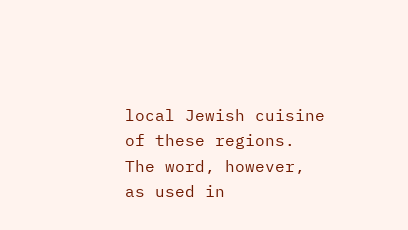local Jewish cuisine of these regions. The word, however, as used in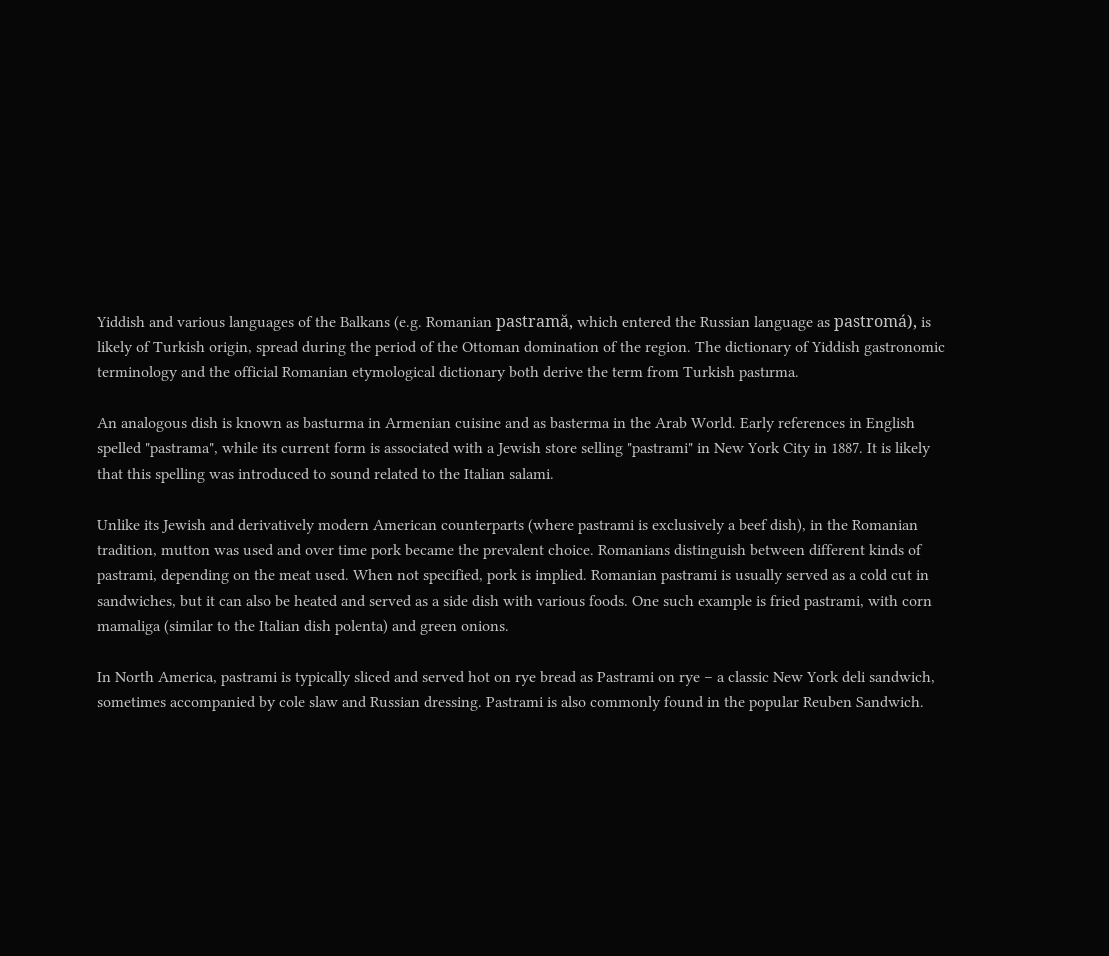Yiddish and various languages of the Balkans (e.g. Romanian pastramă, which entered the Russian language as pastromá), is likely of Turkish origin, spread during the period of the Ottoman domination of the region. The dictionary of Yiddish gastronomic terminology and the official Romanian etymological dictionary both derive the term from Turkish pastırma.

An analogous dish is known as basturma in Armenian cuisine and as basterma in the Arab World. Early references in English spelled "pastrama", while its current form is associated with a Jewish store selling "pastrami" in New York City in 1887. It is likely that this spelling was introduced to sound related to the Italian salami.

Unlike its Jewish and derivatively modern American counterparts (where pastrami is exclusively a beef dish), in the Romanian tradition, mutton was used and over time pork became the prevalent choice. Romanians distinguish between different kinds of pastrami, depending on the meat used. When not specified, pork is implied. Romanian pastrami is usually served as a cold cut in sandwiches, but it can also be heated and served as a side dish with various foods. One such example is fried pastrami, with corn mamaliga (similar to the Italian dish polenta) and green onions.

In North America, pastrami is typically sliced and served hot on rye bread as Pastrami on rye – a classic New York deli sandwich, sometimes accompanied by cole slaw and Russian dressing. Pastrami is also commonly found in the popular Reuben Sandwich.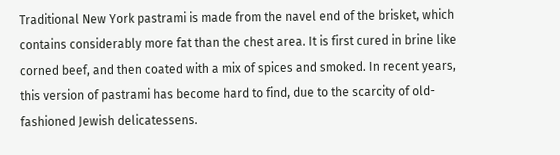Traditional New York pastrami is made from the navel end of the brisket, which contains considerably more fat than the chest area. It is first cured in brine like corned beef, and then coated with a mix of spices and smoked. In recent years, this version of pastrami has become hard to find, due to the scarcity of old-fashioned Jewish delicatessens.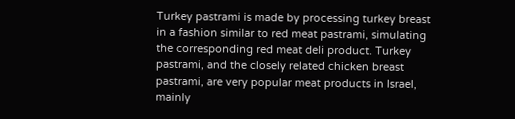Turkey pastrami is made by processing turkey breast in a fashion similar to red meat pastrami, simulating the corresponding red meat deli product. Turkey pastrami, and the closely related chicken breast pastrami, are very popular meat products in Israel, mainly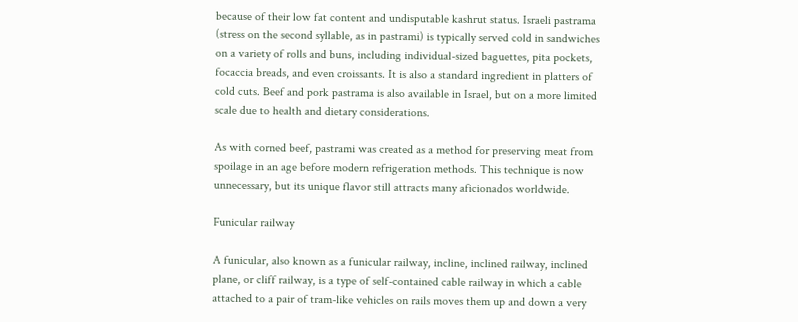because of their low fat content and undisputable kashrut status. Israeli pastrama (stress on the second syllable, as in pastrami) is typically served cold in sandwiches on a variety of rolls and buns, including individual-sized baguettes, pita pockets, focaccia breads, and even croissants. It is also a standard ingredient in platters of cold cuts. Beef and pork pastrama is also available in Israel, but on a more limited scale due to health and dietary considerations.

As with corned beef, pastrami was created as a method for preserving meat from spoilage in an age before modern refrigeration methods. This technique is now unnecessary, but its unique flavor still attracts many aficionados worldwide.

Funicular railway

A funicular, also known as a funicular railway, incline, inclined railway, inclined plane, or cliff railway, is a type of self-contained cable railway in which a cable attached to a pair of tram-like vehicles on rails moves them up and down a very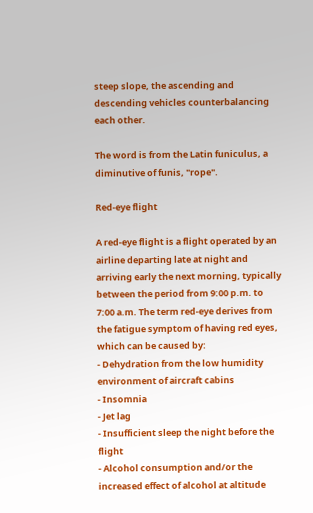steep slope, the ascending and descending vehicles counterbalancing each other.

The word is from the Latin funiculus, a diminutive of funis, "rope".

Red-eye flight

A red-eye flight is a flight operated by an airline departing late at night and arriving early the next morning, typically between the period from 9:00 p.m. to 7:00 a.m. The term red-eye derives from the fatigue symptom of having red eyes, which can be caused by:
- Dehydration from the low humidity environment of aircraft cabins
- Insomnia
- Jet lag
- Insufficient sleep the night before the flight
- Alcohol consumption and/or the increased effect of alcohol at altitude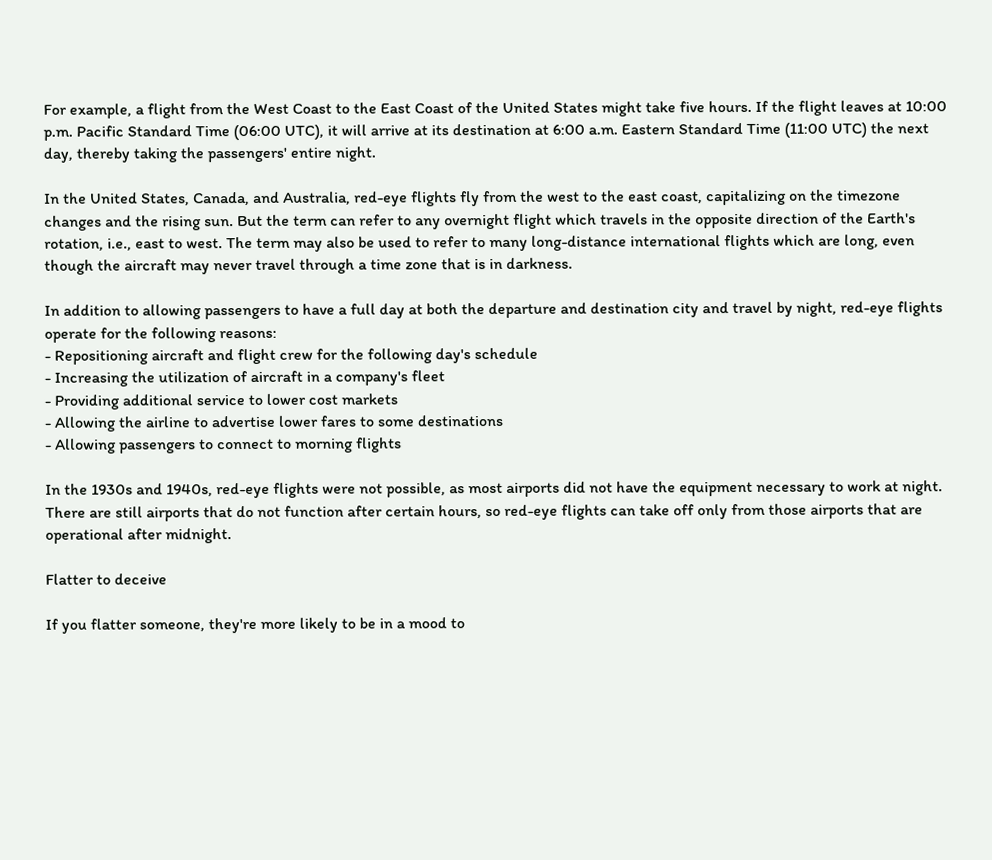For example, a flight from the West Coast to the East Coast of the United States might take five hours. If the flight leaves at 10:00 p.m. Pacific Standard Time (06:00 UTC), it will arrive at its destination at 6:00 a.m. Eastern Standard Time (11:00 UTC) the next day, thereby taking the passengers' entire night.

In the United States, Canada, and Australia, red-eye flights fly from the west to the east coast, capitalizing on the timezone changes and the rising sun. But the term can refer to any overnight flight which travels in the opposite direction of the Earth's rotation, i.e., east to west. The term may also be used to refer to many long-distance international flights which are long, even though the aircraft may never travel through a time zone that is in darkness.

In addition to allowing passengers to have a full day at both the departure and destination city and travel by night, red-eye flights operate for the following reasons:
- Repositioning aircraft and flight crew for the following day's schedule
- Increasing the utilization of aircraft in a company's fleet
- Providing additional service to lower cost markets
- Allowing the airline to advertise lower fares to some destinations
- Allowing passengers to connect to morning flights

In the 1930s and 1940s, red-eye flights were not possible, as most airports did not have the equipment necessary to work at night. There are still airports that do not function after certain hours, so red-eye flights can take off only from those airports that are operational after midnight.

Flatter to deceive

If you flatter someone, they're more likely to be in a mood to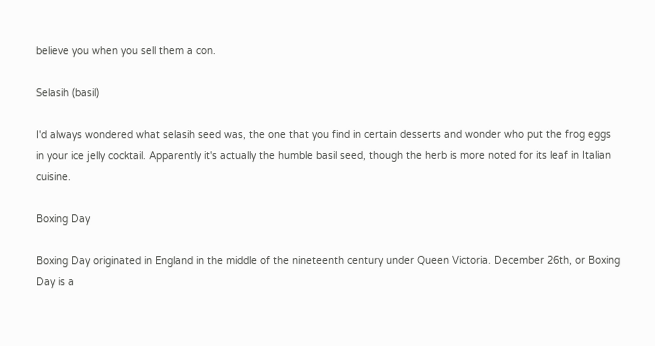believe you when you sell them a con.

Selasih (basil)

I'd always wondered what selasih seed was, the one that you find in certain desserts and wonder who put the frog eggs in your ice jelly cocktail. Apparently it's actually the humble basil seed, though the herb is more noted for its leaf in Italian cuisine.

Boxing Day

Boxing Day originated in England in the middle of the nineteenth century under Queen Victoria. December 26th, or Boxing Day is a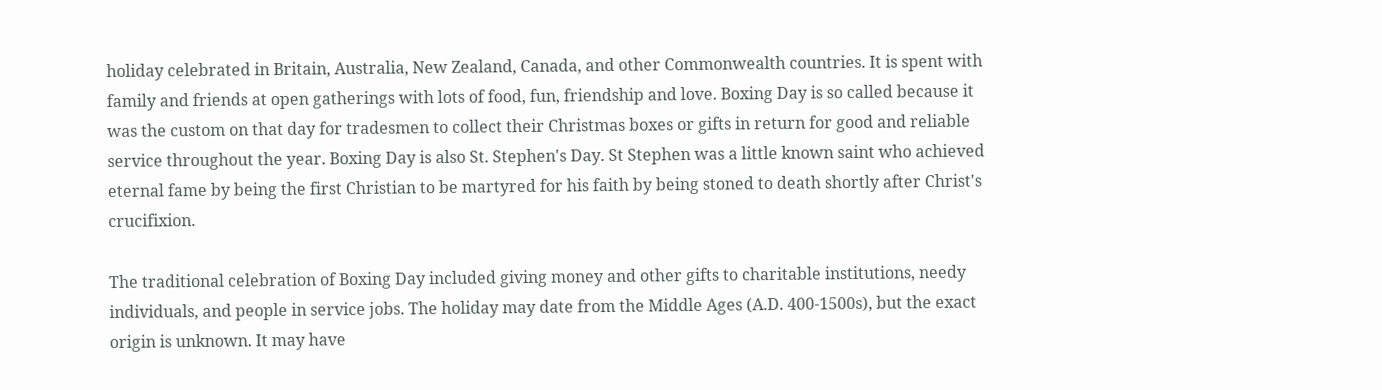holiday celebrated in Britain, Australia, New Zealand, Canada, and other Commonwealth countries. It is spent with family and friends at open gatherings with lots of food, fun, friendship and love. Boxing Day is so called because it was the custom on that day for tradesmen to collect their Christmas boxes or gifts in return for good and reliable service throughout the year. Boxing Day is also St. Stephen's Day. St Stephen was a little known saint who achieved eternal fame by being the first Christian to be martyred for his faith by being stoned to death shortly after Christ's crucifixion.

The traditional celebration of Boxing Day included giving money and other gifts to charitable institutions, needy individuals, and people in service jobs. The holiday may date from the Middle Ages (A.D. 400-1500s), but the exact origin is unknown. It may have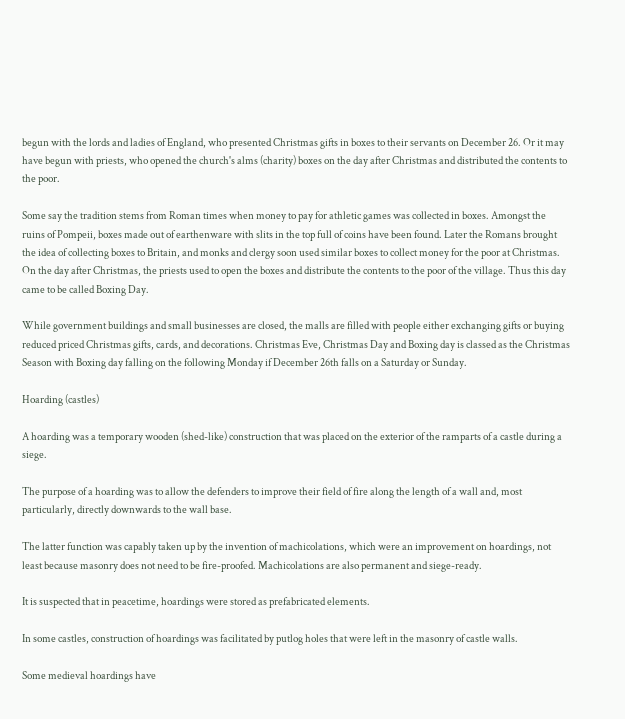begun with the lords and ladies of England, who presented Christmas gifts in boxes to their servants on December 26. Or it may have begun with priests, who opened the church's alms (charity) boxes on the day after Christmas and distributed the contents to the poor.

Some say the tradition stems from Roman times when money to pay for athletic games was collected in boxes. Amongst the ruins of Pompeii, boxes made out of earthenware with slits in the top full of coins have been found. Later the Romans brought the idea of collecting boxes to Britain, and monks and clergy soon used similar boxes to collect money for the poor at Christmas. On the day after Christmas, the priests used to open the boxes and distribute the contents to the poor of the village. Thus this day came to be called Boxing Day.

While government buildings and small businesses are closed, the malls are filled with people either exchanging gifts or buying reduced priced Christmas gifts, cards, and decorations. Christmas Eve, Christmas Day and Boxing day is classed as the Christmas Season with Boxing day falling on the following Monday if December 26th falls on a Saturday or Sunday.

Hoarding (castles)

A hoarding was a temporary wooden (shed-like) construction that was placed on the exterior of the ramparts of a castle during a siege.

The purpose of a hoarding was to allow the defenders to improve their field of fire along the length of a wall and, most particularly, directly downwards to the wall base.

The latter function was capably taken up by the invention of machicolations, which were an improvement on hoardings, not least because masonry does not need to be fire-proofed. Machicolations are also permanent and siege-ready.

It is suspected that in peacetime, hoardings were stored as prefabricated elements.

In some castles, construction of hoardings was facilitated by putlog holes that were left in the masonry of castle walls.

Some medieval hoardings have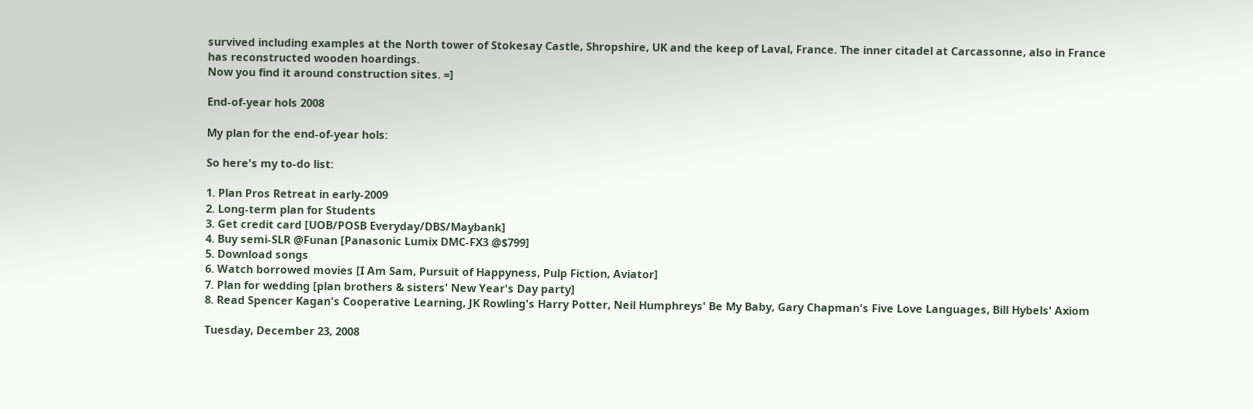survived including examples at the North tower of Stokesay Castle, Shropshire, UK and the keep of Laval, France. The inner citadel at Carcassonne, also in France has reconstructed wooden hoardings.
Now you find it around construction sites. =]

End-of-year hols 2008

My plan for the end-of-year hols:

So here's my to-do list:

1. Plan Pros Retreat in early-2009
2. Long-term plan for Students
3. Get credit card [UOB/POSB Everyday/DBS/Maybank]
4. Buy semi-SLR @Funan [Panasonic Lumix DMC-FX3 @$799]
5. Download songs
6. Watch borrowed movies [I Am Sam, Pursuit of Happyness, Pulp Fiction, Aviator]
7. Plan for wedding [plan brothers & sisters' New Year's Day party]
8. Read Spencer Kagan's Cooperative Learning, JK Rowling's Harry Potter, Neil Humphreys' Be My Baby, Gary Chapman's Five Love Languages, Bill Hybels' Axiom

Tuesday, December 23, 2008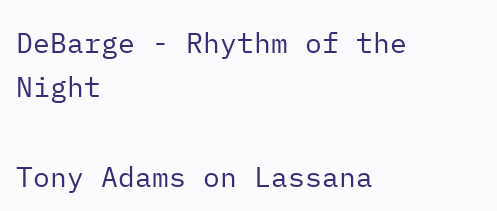DeBarge - Rhythm of the Night

Tony Adams on Lassana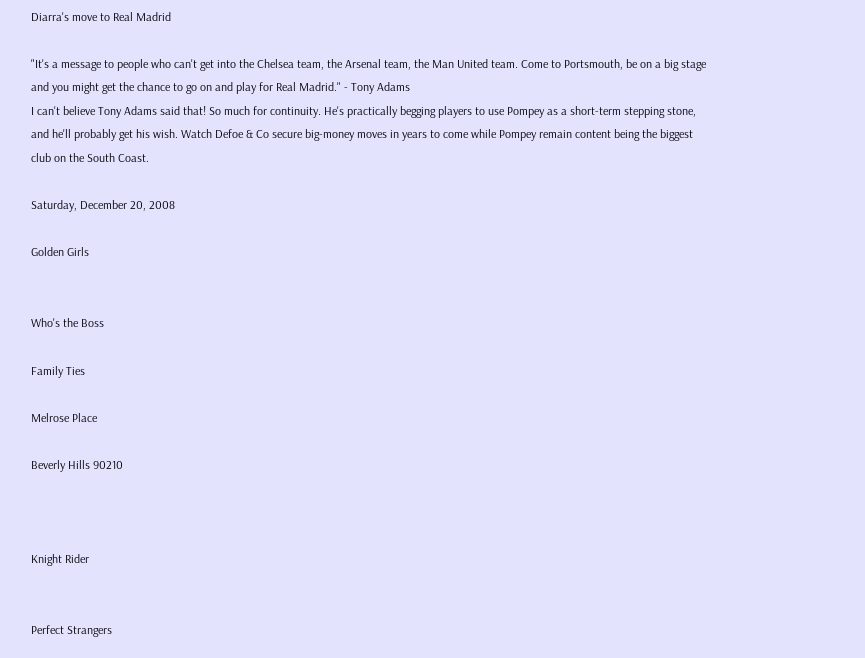Diarra's move to Real Madrid

"It's a message to people who can't get into the Chelsea team, the Arsenal team, the Man United team. Come to Portsmouth, be on a big stage and you might get the chance to go on and play for Real Madrid." - Tony Adams
I can't believe Tony Adams said that! So much for continuity. He's practically begging players to use Pompey as a short-term stepping stone, and he'll probably get his wish. Watch Defoe & Co secure big-money moves in years to come while Pompey remain content being the biggest club on the South Coast.

Saturday, December 20, 2008

Golden Girls


Who's the Boss

Family Ties

Melrose Place

Beverly Hills 90210



Knight Rider


Perfect Strangers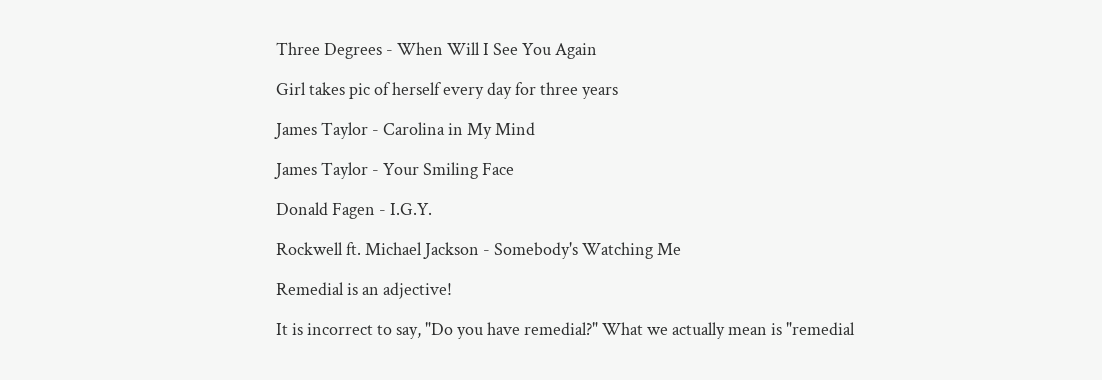Three Degrees - When Will I See You Again

Girl takes pic of herself every day for three years

James Taylor - Carolina in My Mind

James Taylor - Your Smiling Face

Donald Fagen - I.G.Y.

Rockwell ft. Michael Jackson - Somebody's Watching Me

Remedial is an adjective!

It is incorrect to say, "Do you have remedial?" What we actually mean is "remedial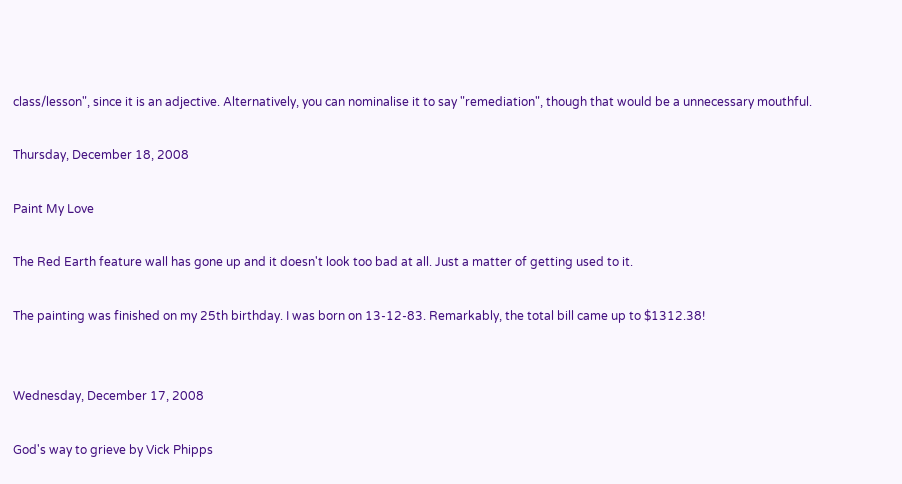class/lesson", since it is an adjective. Alternatively, you can nominalise it to say "remediation", though that would be a unnecessary mouthful.

Thursday, December 18, 2008

Paint My Love

The Red Earth feature wall has gone up and it doesn't look too bad at all. Just a matter of getting used to it.

The painting was finished on my 25th birthday. I was born on 13-12-83. Remarkably, the total bill came up to $1312.38!


Wednesday, December 17, 2008

God's way to grieve by Vick Phipps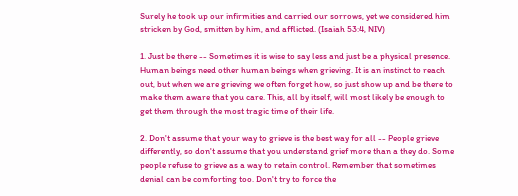Surely he took up our infirmities and carried our sorrows, yet we considered him stricken by God, smitten by him, and afflicted. (Isaiah 53:4, NIV)

1. Just be there -- Sometimes it is wise to say less and just be a physical presence. Human beings need other human beings when grieving. It is an instinct to reach out, but when we are grieving we often forget how, so just show up and be there to make them aware that you care. This, all by itself, will most likely be enough to get them through the most tragic time of their life.

2. Don't assume that your way to grieve is the best way for all -- People grieve differently, so don't assume that you understand grief more than a they do. Some people refuse to grieve as a way to retain control. Remember that sometimes denial can be comforting too. Don't try to force the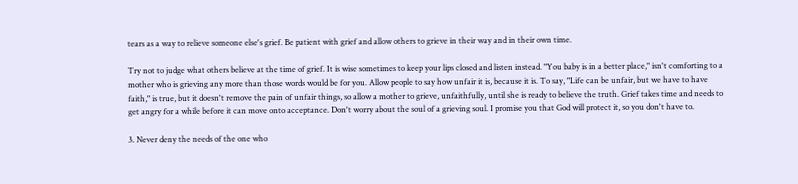tears as a way to relieve someone else's grief. Be patient with grief and allow others to grieve in their way and in their own time.

Try not to judge what others believe at the time of grief. It is wise sometimes to keep your lips closed and listen instead. "You baby is in a better place," isn't comforting to a mother who is grieving any more than those words would be for you. Allow people to say how unfair it is, because it is. To say, "Life can be unfair, but we have to have faith," is true, but it doesn't remove the pain of unfair things, so allow a mother to grieve, unfaithfully, until she is ready to believe the truth. Grief takes time and needs to get angry for a while before it can move onto acceptance. Don't worry about the soul of a grieving soul. I promise you that God will protect it, so you don't have to.

3. Never deny the needs of the one who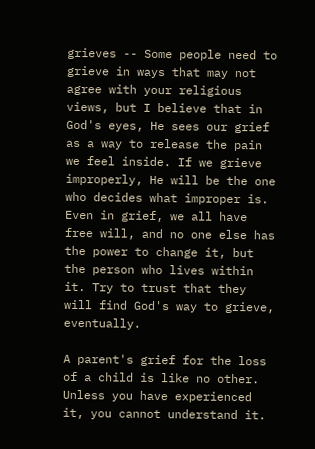grieves -- Some people need to grieve in ways that may not agree with your religious views, but I believe that in God's eyes, He sees our grief as a way to release the pain we feel inside. If we grieve improperly, He will be the one who decides what improper is. Even in grief, we all have free will, and no one else has the power to change it, but the person who lives within it. Try to trust that they will find God's way to grieve, eventually.

A parent's grief for the loss of a child is like no other. Unless you have experienced it, you cannot understand it.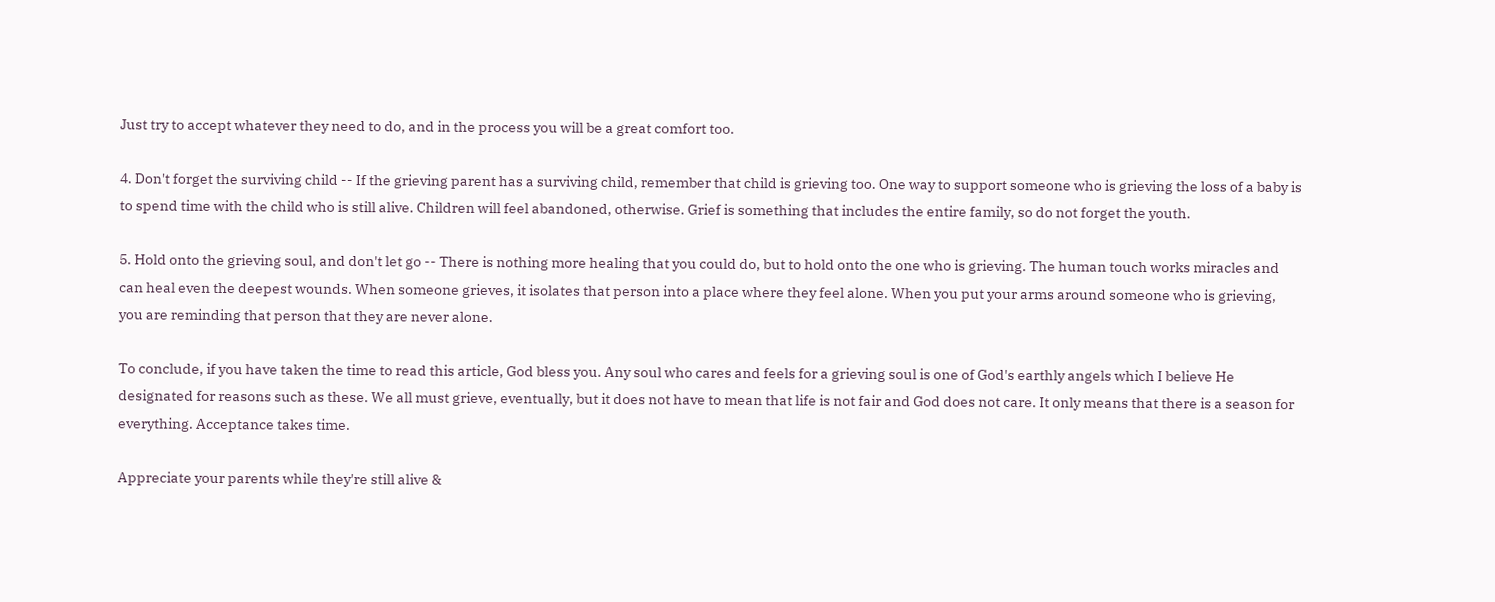Just try to accept whatever they need to do, and in the process you will be a great comfort too.

4. Don't forget the surviving child -- If the grieving parent has a surviving child, remember that child is grieving too. One way to support someone who is grieving the loss of a baby is to spend time with the child who is still alive. Children will feel abandoned, otherwise. Grief is something that includes the entire family, so do not forget the youth.

5. Hold onto the grieving soul, and don't let go -- There is nothing more healing that you could do, but to hold onto the one who is grieving. The human touch works miracles and can heal even the deepest wounds. When someone grieves, it isolates that person into a place where they feel alone. When you put your arms around someone who is grieving, you are reminding that person that they are never alone.

To conclude, if you have taken the time to read this article, God bless you. Any soul who cares and feels for a grieving soul is one of God's earthly angels which I believe He designated for reasons such as these. We all must grieve, eventually, but it does not have to mean that life is not fair and God does not care. It only means that there is a season for everything. Acceptance takes time.

Appreciate your parents while they're still alive &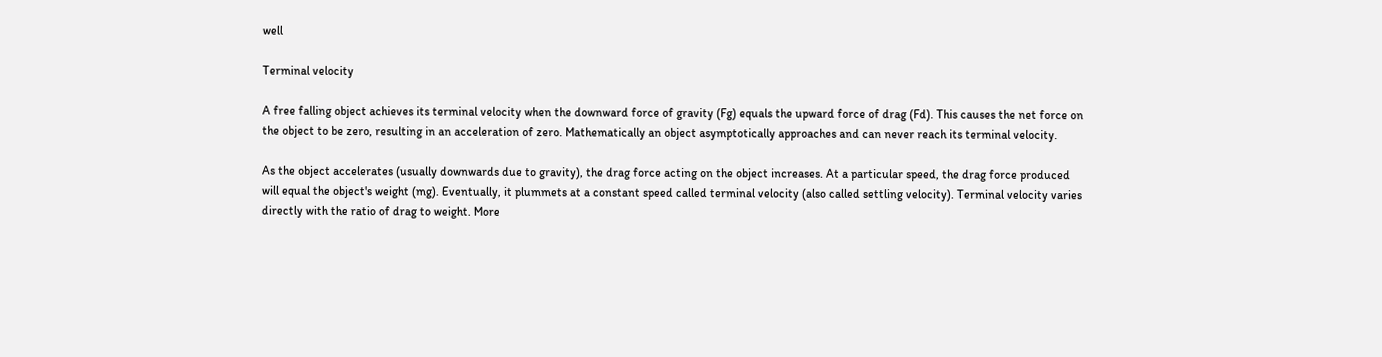well

Terminal velocity

A free falling object achieves its terminal velocity when the downward force of gravity (Fg) equals the upward force of drag (Fd). This causes the net force on the object to be zero, resulting in an acceleration of zero. Mathematically an object asymptotically approaches and can never reach its terminal velocity.

As the object accelerates (usually downwards due to gravity), the drag force acting on the object increases. At a particular speed, the drag force produced will equal the object's weight (mg). Eventually, it plummets at a constant speed called terminal velocity (also called settling velocity). Terminal velocity varies directly with the ratio of drag to weight. More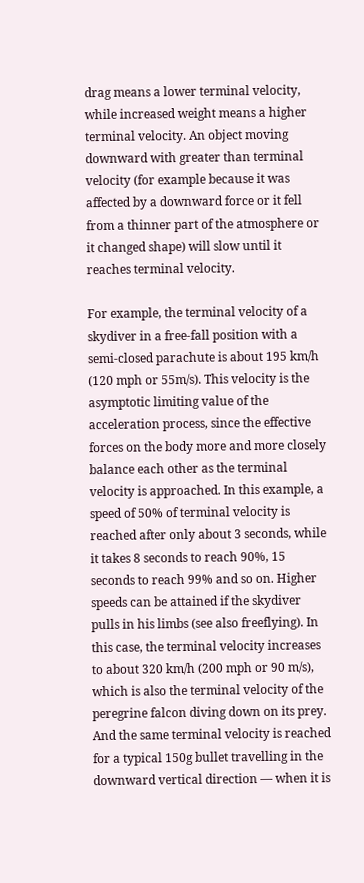drag means a lower terminal velocity, while increased weight means a higher terminal velocity. An object moving downward with greater than terminal velocity (for example because it was affected by a downward force or it fell from a thinner part of the atmosphere or it changed shape) will slow until it reaches terminal velocity.

For example, the terminal velocity of a skydiver in a free-fall position with a semi-closed parachute is about 195 km/h (120 mph or 55m/s). This velocity is the asymptotic limiting value of the acceleration process, since the effective forces on the body more and more closely balance each other as the terminal velocity is approached. In this example, a speed of 50% of terminal velocity is reached after only about 3 seconds, while it takes 8 seconds to reach 90%, 15 seconds to reach 99% and so on. Higher speeds can be attained if the skydiver pulls in his limbs (see also freeflying). In this case, the terminal velocity increases to about 320 km/h (200 mph or 90 m/s), which is also the terminal velocity of the peregrine falcon diving down on its prey. And the same terminal velocity is reached for a typical 150g bullet travelling in the downward vertical direction — when it is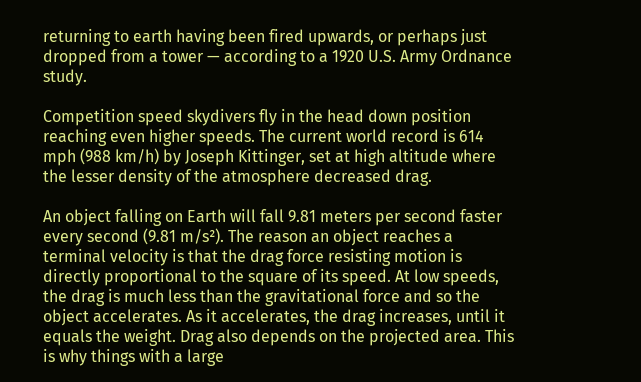returning to earth having been fired upwards, or perhaps just dropped from a tower — according to a 1920 U.S. Army Ordnance study.

Competition speed skydivers fly in the head down position reaching even higher speeds. The current world record is 614 mph (988 km/h) by Joseph Kittinger, set at high altitude where the lesser density of the atmosphere decreased drag.

An object falling on Earth will fall 9.81 meters per second faster every second (9.81 m/s²). The reason an object reaches a terminal velocity is that the drag force resisting motion is directly proportional to the square of its speed. At low speeds, the drag is much less than the gravitational force and so the object accelerates. As it accelerates, the drag increases, until it equals the weight. Drag also depends on the projected area. This is why things with a large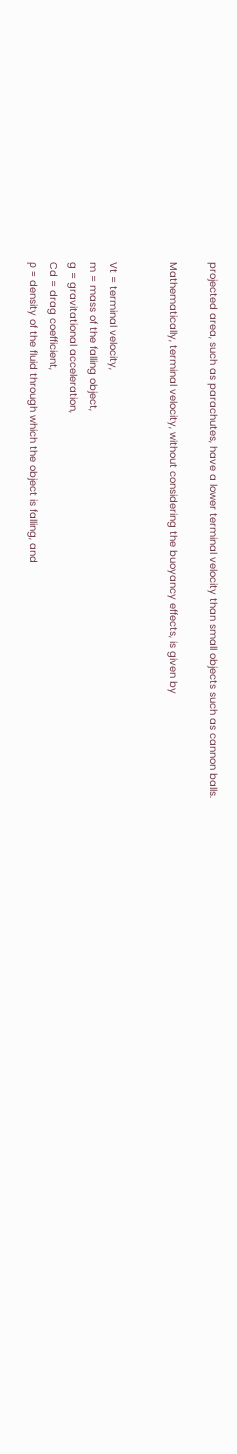projected area, such as parachutes, have a lower terminal velocity than small objects such as cannon balls.

Mathematically, terminal velocity, without considering the buoyancy effects, is given by


Vt = terminal velocity,
m = mass of the falling object,
g = gravitational acceleration,
Cd = drag coefficient,
ρ = density of the fluid through which the object is falling, and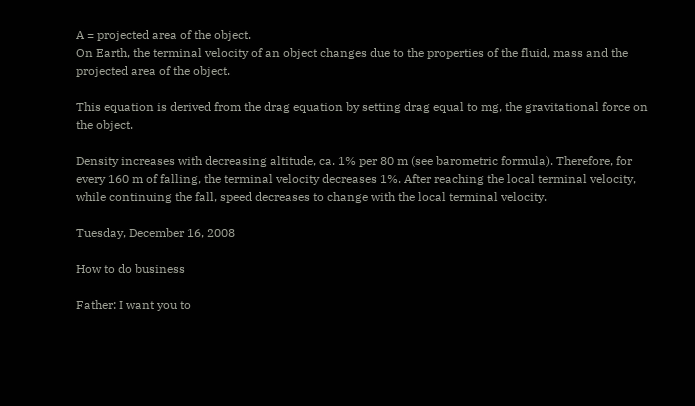A = projected area of the object.
On Earth, the terminal velocity of an object changes due to the properties of the fluid, mass and the projected area of the object.

This equation is derived from the drag equation by setting drag equal to mg, the gravitational force on the object.

Density increases with decreasing altitude, ca. 1% per 80 m (see barometric formula). Therefore, for every 160 m of falling, the terminal velocity decreases 1%. After reaching the local terminal velocity, while continuing the fall, speed decreases to change with the local terminal velocity.

Tuesday, December 16, 2008

How to do business

Father: I want you to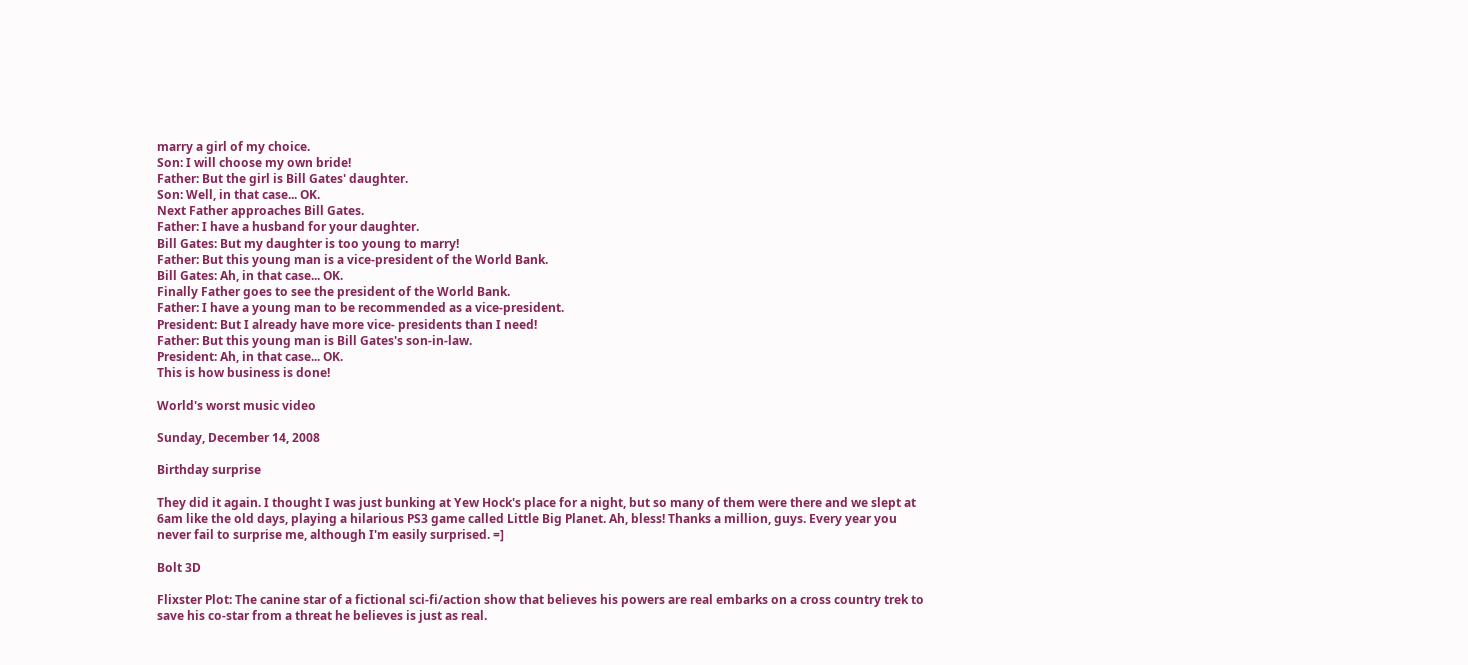marry a girl of my choice.
Son: I will choose my own bride!
Father: But the girl is Bill Gates' daughter.
Son: Well, in that case... OK.
Next Father approaches Bill Gates.
Father: I have a husband for your daughter.
Bill Gates: But my daughter is too young to marry!
Father: But this young man is a vice-president of the World Bank.
Bill Gates: Ah, in that case... OK.
Finally Father goes to see the president of the World Bank.
Father: I have a young man to be recommended as a vice-president.
President: But I already have more vice- presidents than I need!
Father: But this young man is Bill Gates's son-in-law.
President: Ah, in that case... OK.
This is how business is done!

World's worst music video

Sunday, December 14, 2008

Birthday surprise

They did it again. I thought I was just bunking at Yew Hock's place for a night, but so many of them were there and we slept at 6am like the old days, playing a hilarious PS3 game called Little Big Planet. Ah, bless! Thanks a million, guys. Every year you never fail to surprise me, although I'm easily surprised. =]

Bolt 3D

Flixster Plot: The canine star of a fictional sci-fi/action show that believes his powers are real embarks on a cross country trek to save his co-star from a threat he believes is just as real.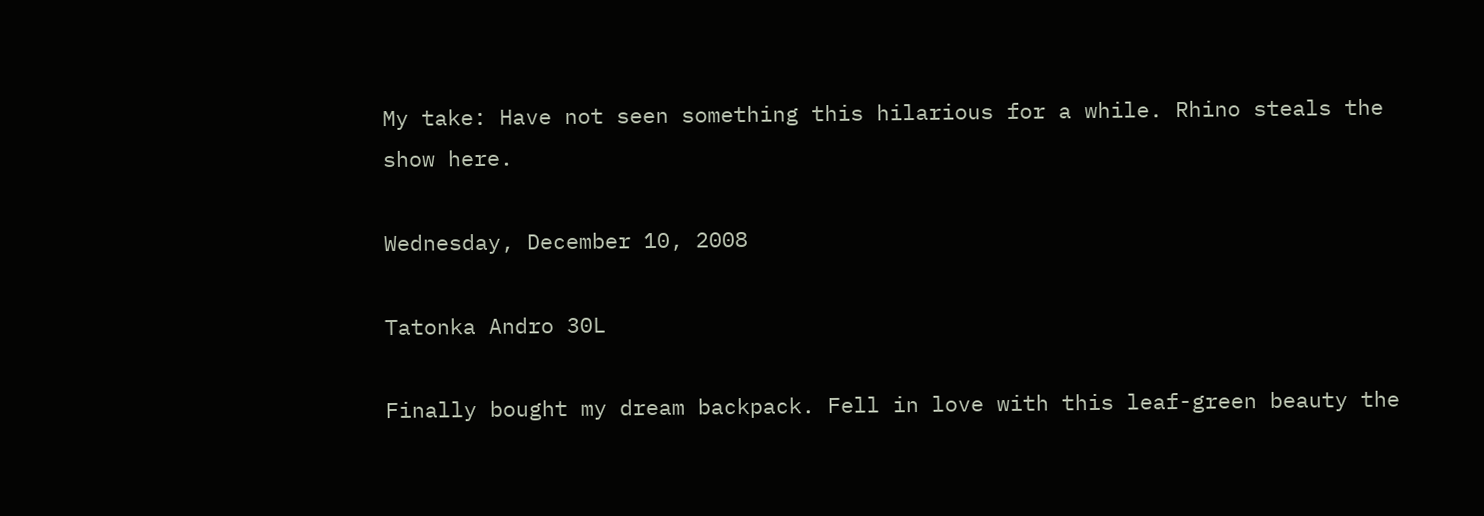My take: Have not seen something this hilarious for a while. Rhino steals the show here.

Wednesday, December 10, 2008

Tatonka Andro 30L

Finally bought my dream backpack. Fell in love with this leaf-green beauty the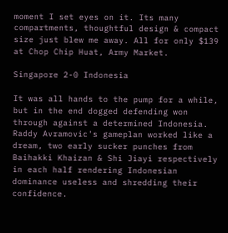moment I set eyes on it. Its many compartments, thoughtful design & compact size just blew me away. All for only $139 at Chop Chip Huat, Army Market.

Singapore 2-0 Indonesia

It was all hands to the pump for a while, but in the end dogged defending won through against a determined Indonesia. Raddy Avramovic's gameplan worked like a dream, two early sucker punches from Baihakki Khaizan & Shi Jiayi respectively in each half rendering Indonesian dominance useless and shredding their confidence.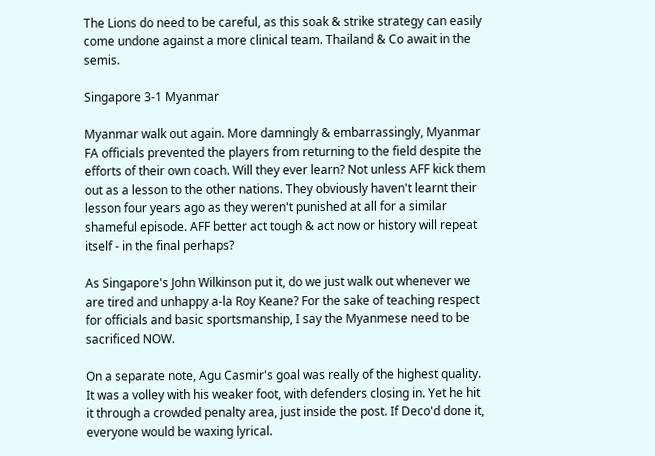The Lions do need to be careful, as this soak & strike strategy can easily come undone against a more clinical team. Thailand & Co await in the semis.

Singapore 3-1 Myanmar

Myanmar walk out again. More damningly & embarrassingly, Myanmar FA officials prevented the players from returning to the field despite the efforts of their own coach. Will they ever learn? Not unless AFF kick them out as a lesson to the other nations. They obviously haven't learnt their lesson four years ago as they weren't punished at all for a similar shameful episode. AFF better act tough & act now or history will repeat itself - in the final perhaps?

As Singapore's John Wilkinson put it, do we just walk out whenever we are tired and unhappy a-la Roy Keane? For the sake of teaching respect for officials and basic sportsmanship, I say the Myanmese need to be sacrificed NOW.

On a separate note, Agu Casmir's goal was really of the highest quality. It was a volley with his weaker foot, with defenders closing in. Yet he hit it through a crowded penalty area, just inside the post. If Deco'd done it, everyone would be waxing lyrical.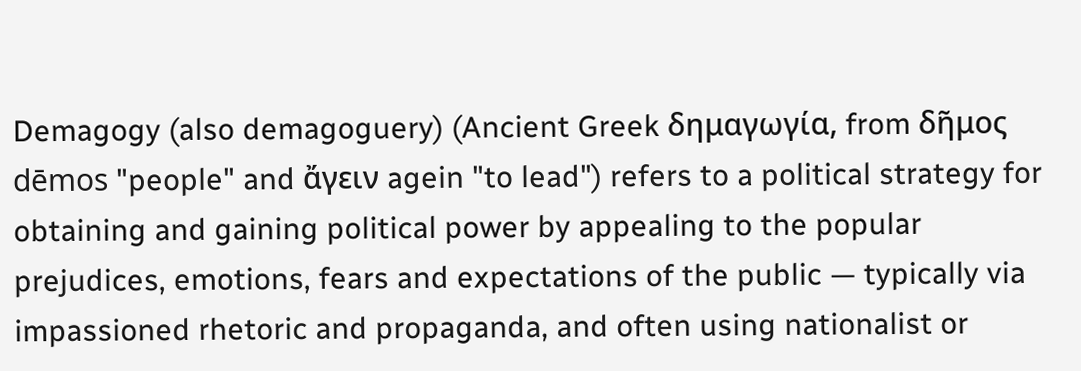Demagogy (also demagoguery) (Ancient Greek δημαγωγία, from δῆμος dēmos "people" and ἄγειν agein "to lead") refers to a political strategy for obtaining and gaining political power by appealing to the popular prejudices, emotions, fears and expectations of the public — typically via impassioned rhetoric and propaganda, and often using nationalist or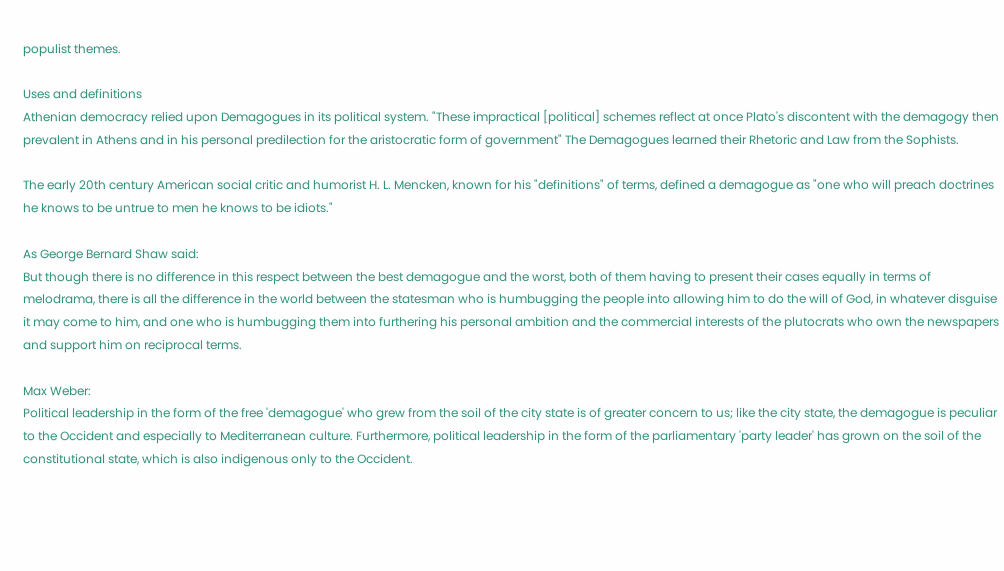populist themes.

Uses and definitions
Athenian democracy relied upon Demagogues in its political system. "These impractical [political] schemes reflect at once Plato's discontent with the demagogy then prevalent in Athens and in his personal predilection for the aristocratic form of government" The Demagogues learned their Rhetoric and Law from the Sophists.

The early 20th century American social critic and humorist H. L. Mencken, known for his "definitions" of terms, defined a demagogue as "one who will preach doctrines he knows to be untrue to men he knows to be idiots."

As George Bernard Shaw said:
But though there is no difference in this respect between the best demagogue and the worst, both of them having to present their cases equally in terms of melodrama, there is all the difference in the world between the statesman who is humbugging the people into allowing him to do the will of God, in whatever disguise it may come to him, and one who is humbugging them into furthering his personal ambition and the commercial interests of the plutocrats who own the newspapers and support him on reciprocal terms.

Max Weber:
Political leadership in the form of the free 'demagogue' who grew from the soil of the city state is of greater concern to us; like the city state, the demagogue is peculiar to the Occident and especially to Mediterranean culture. Furthermore, political leadership in the form of the parliamentary 'party leader' has grown on the soil of the constitutional state, which is also indigenous only to the Occident.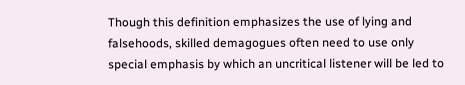Though this definition emphasizes the use of lying and falsehoods, skilled demagogues often need to use only special emphasis by which an uncritical listener will be led to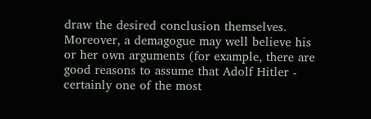draw the desired conclusion themselves. Moreover, a demagogue may well believe his or her own arguments (for example, there are good reasons to assume that Adolf Hitler - certainly one of the most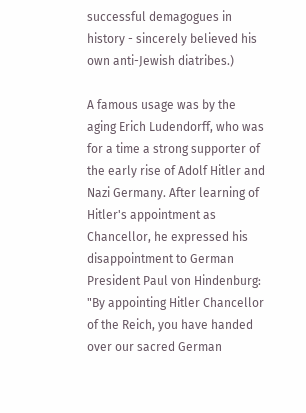successful demagogues in history - sincerely believed his own anti-Jewish diatribes.)

A famous usage was by the aging Erich Ludendorff, who was for a time a strong supporter of the early rise of Adolf Hitler and Nazi Germany. After learning of Hitler's appointment as Chancellor, he expressed his disappointment to German President Paul von Hindenburg:
"By appointing Hitler Chancellor of the Reich, you have handed over our sacred German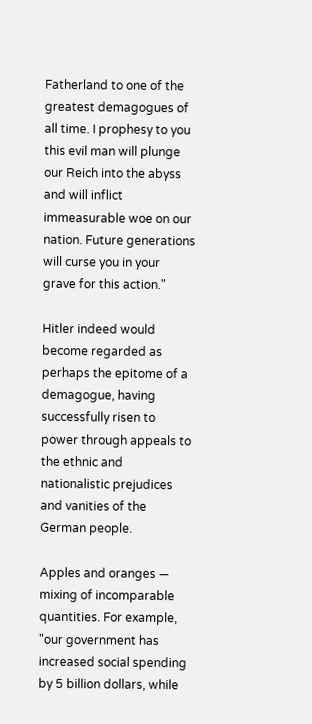Fatherland to one of the greatest demagogues of all time. I prophesy to you this evil man will plunge our Reich into the abyss and will inflict immeasurable woe on our nation. Future generations will curse you in your grave for this action."

Hitler indeed would become regarded as perhaps the epitome of a demagogue, having successfully risen to power through appeals to the ethnic and nationalistic prejudices and vanities of the German people.

Apples and oranges — mixing of incomparable quantities. For example, "our government has increased social spending by 5 billion dollars, while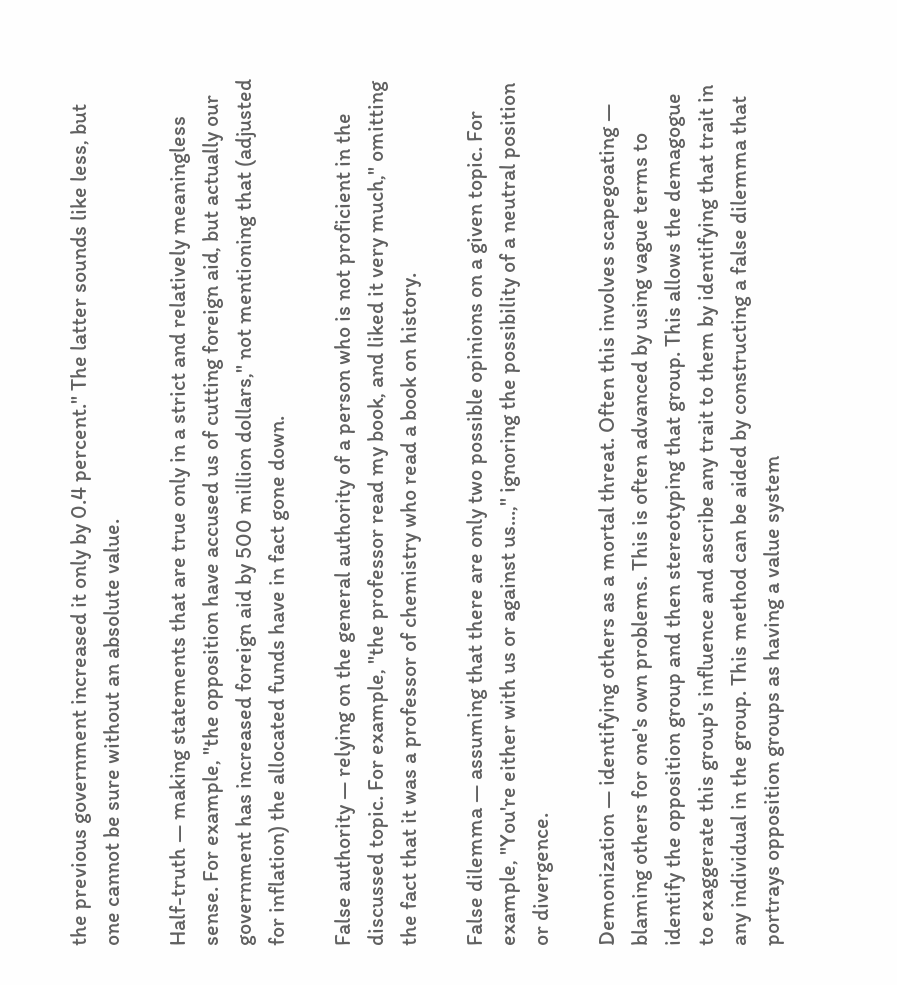the previous government increased it only by 0.4 percent." The latter sounds like less, but one cannot be sure without an absolute value.

Half-truth — making statements that are true only in a strict and relatively meaningless sense. For example, "the opposition have accused us of cutting foreign aid, but actually our government has increased foreign aid by 500 million dollars," not mentioning that (adjusted for inflation) the allocated funds have in fact gone down.

False authority — relying on the general authority of a person who is not proficient in the discussed topic. For example, "the professor read my book, and liked it very much," omitting the fact that it was a professor of chemistry who read a book on history.

False dilemma — assuming that there are only two possible opinions on a given topic. For example, "You're either with us or against us...," ignoring the possibility of a neutral position or divergence.

Demonization — identifying others as a mortal threat. Often this involves scapegoating — blaming others for one's own problems. This is often advanced by using vague terms to identify the opposition group and then stereotyping that group. This allows the demagogue to exaggerate this group's influence and ascribe any trait to them by identifying that trait in any individual in the group. This method can be aided by constructing a false dilemma that portrays opposition groups as having a value system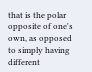that is the polar opposite of one's own, as opposed to simply having different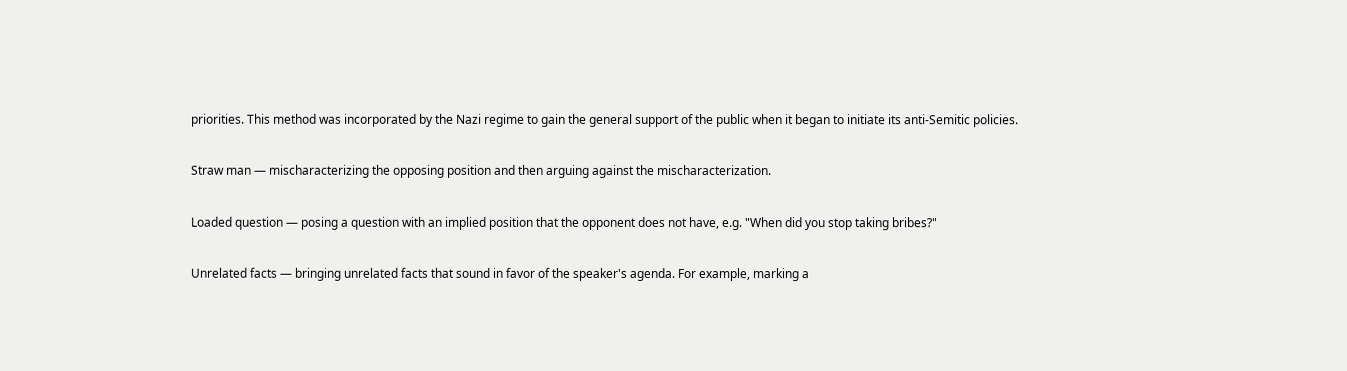priorities. This method was incorporated by the Nazi regime to gain the general support of the public when it began to initiate its anti-Semitic policies.

Straw man — mischaracterizing the opposing position and then arguing against the mischaracterization.

Loaded question — posing a question with an implied position that the opponent does not have, e.g. "When did you stop taking bribes?"

Unrelated facts — bringing unrelated facts that sound in favor of the speaker's agenda. For example, marking a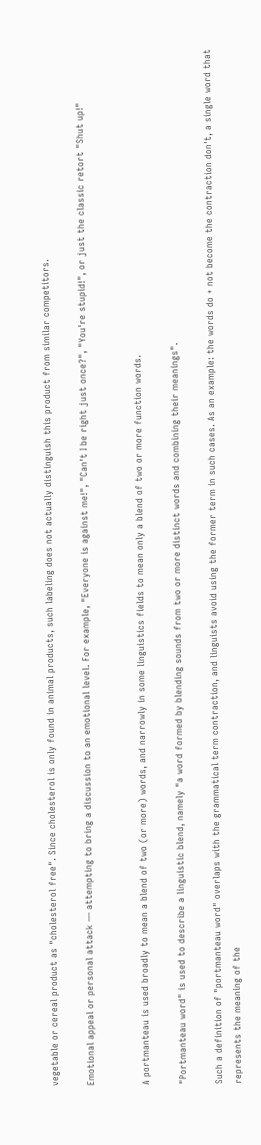vegetable or cereal product as "cholesterol free". Since cholesterol is only found in animal products, such labeling does not actually distinguish this product from similar competitors.

Emotional appeal or personal attack — attempting to bring a discussion to an emotional level. For example, "Everyone is against me!", "Can't I be right just once?", "You're stupid!", or just the classic retort "Shut up!"


A portmanteau is used broadly to mean a blend of two (or more) words, and narrowly in some linguistics fields to mean only a blend of two or more function words.

"Portmanteau word" is used to describe a linguistic blend, namely "a word formed by blending sounds from two or more distinct words and combining their meanings".

Such a definition of "portmanteau word" overlaps with the grammatical term contraction, and linguists avoid using the former term in such cases. As an example: the words do + not become the contraction don't, a single word that represents the meaning of the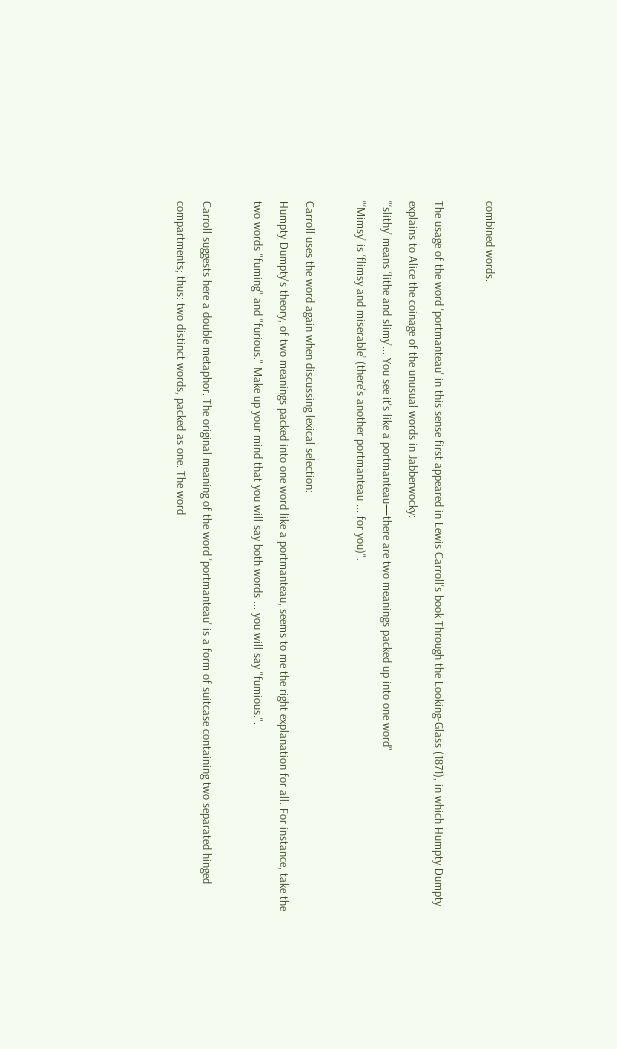combined words.

The usage of the word 'portmanteau' in this sense first appeared in Lewis Carroll's book Through the Looking-Glass (1871), in which Humpty Dumpty explains to Alice the coinage of the unusual words in Jabberwocky:
"‘slithy’ means ‘lithe and slimy’... You see it's like a portmanteau—there are two meanings packed up into one word"
"‘Mimsy’ is ‘flimsy and miserable’ (there's another portmanteau ... for you)".

Carroll uses the word again when discussing lexical selection:
Humpty Dumpty's theory, of two meanings packed into one word like a portmanteau, seems to me the right explanation for all. For instance, take the two words "fuming" and "furious." Make up your mind that you will say both words ... you will say "fumious.".

Carroll suggests here a double metaphor. The original meaning of the word 'portmanteau' is a form of suitcase containing two separated hinged compartments; thus: two distinct words, packed as one. The word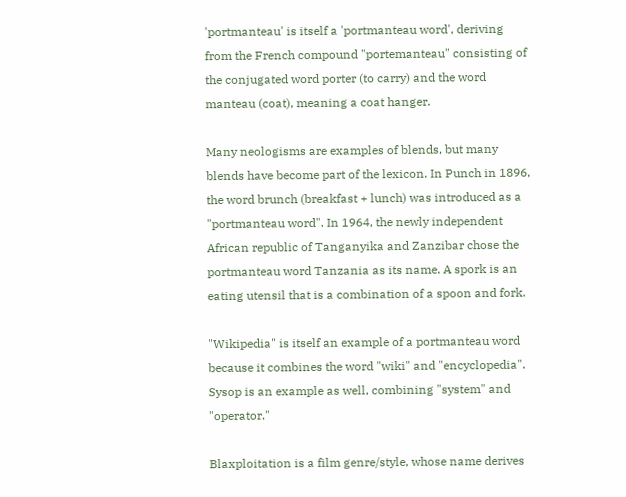'portmanteau' is itself a 'portmanteau word', deriving from the French compound "portemanteau" consisting of the conjugated word porter (to carry) and the word manteau (coat), meaning a coat hanger.

Many neologisms are examples of blends, but many blends have become part of the lexicon. In Punch in 1896, the word brunch (breakfast + lunch) was introduced as a "portmanteau word". In 1964, the newly independent African republic of Tanganyika and Zanzibar chose the portmanteau word Tanzania as its name. A spork is an eating utensil that is a combination of a spoon and fork.

"Wikipedia" is itself an example of a portmanteau word because it combines the word "wiki" and "encyclopedia". Sysop is an example as well, combining "system" and "operator."

Blaxploitation is a film genre/style, whose name derives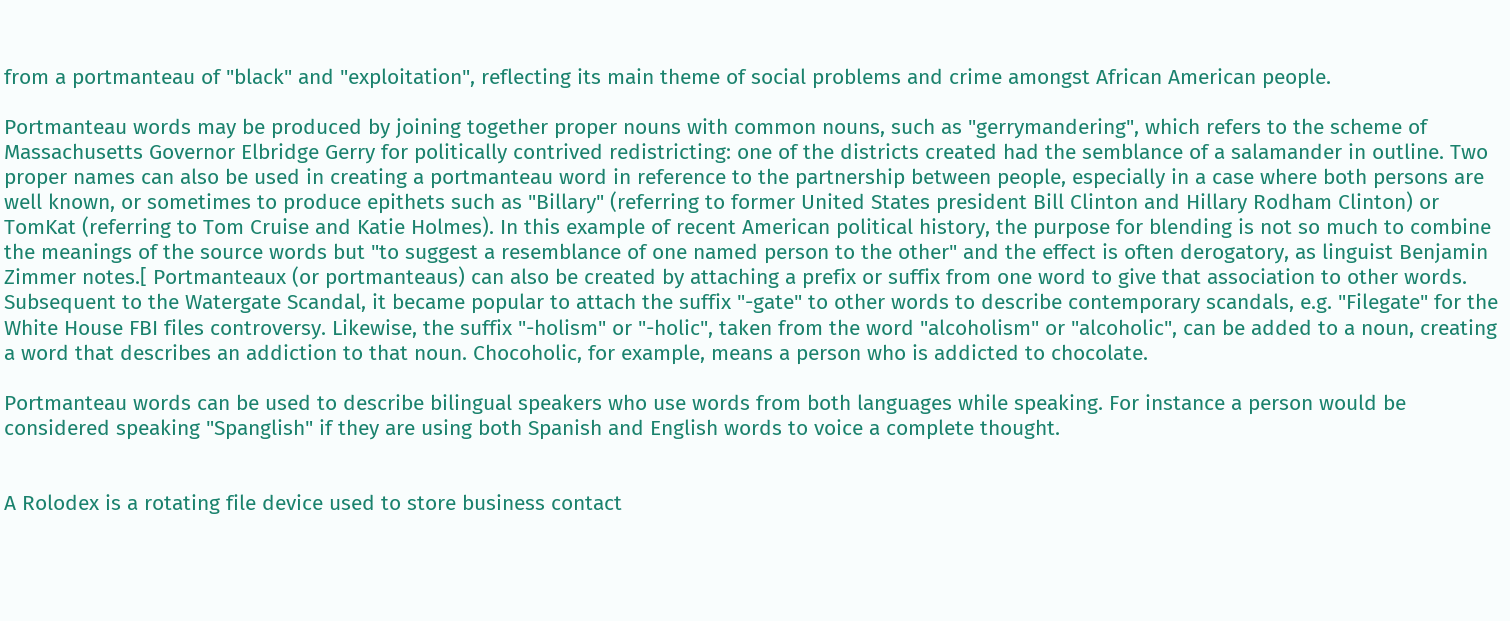from a portmanteau of "black" and "exploitation", reflecting its main theme of social problems and crime amongst African American people.

Portmanteau words may be produced by joining together proper nouns with common nouns, such as "gerrymandering", which refers to the scheme of Massachusetts Governor Elbridge Gerry for politically contrived redistricting: one of the districts created had the semblance of a salamander in outline. Two proper names can also be used in creating a portmanteau word in reference to the partnership between people, especially in a case where both persons are well known, or sometimes to produce epithets such as "Billary" (referring to former United States president Bill Clinton and Hillary Rodham Clinton) or TomKat (referring to Tom Cruise and Katie Holmes). In this example of recent American political history, the purpose for blending is not so much to combine the meanings of the source words but "to suggest a resemblance of one named person to the other" and the effect is often derogatory, as linguist Benjamin Zimmer notes.[ Portmanteaux (or portmanteaus) can also be created by attaching a prefix or suffix from one word to give that association to other words. Subsequent to the Watergate Scandal, it became popular to attach the suffix "-gate" to other words to describe contemporary scandals, e.g. "Filegate" for the White House FBI files controversy. Likewise, the suffix "-holism" or "-holic", taken from the word "alcoholism" or "alcoholic", can be added to a noun, creating a word that describes an addiction to that noun. Chocoholic, for example, means a person who is addicted to chocolate.

Portmanteau words can be used to describe bilingual speakers who use words from both languages while speaking. For instance a person would be considered speaking "Spanglish" if they are using both Spanish and English words to voice a complete thought.


A Rolodex is a rotating file device used to store business contact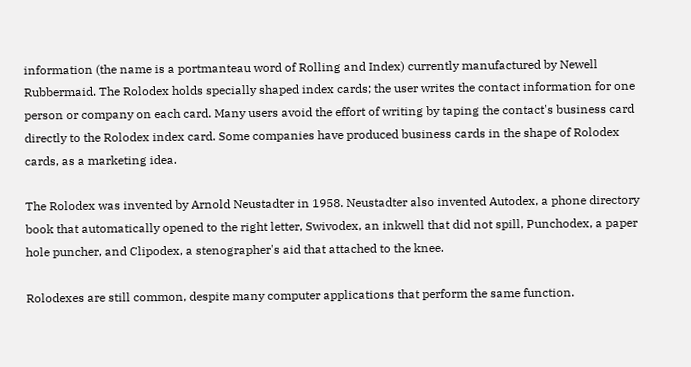information (the name is a portmanteau word of Rolling and Index) currently manufactured by Newell Rubbermaid. The Rolodex holds specially shaped index cards; the user writes the contact information for one person or company on each card. Many users avoid the effort of writing by taping the contact's business card directly to the Rolodex index card. Some companies have produced business cards in the shape of Rolodex cards, as a marketing idea.

The Rolodex was invented by Arnold Neustadter in 1958. Neustadter also invented Autodex, a phone directory book that automatically opened to the right letter, Swivodex, an inkwell that did not spill, Punchodex, a paper hole puncher, and Clipodex, a stenographer's aid that attached to the knee.

Rolodexes are still common, despite many computer applications that perform the same function.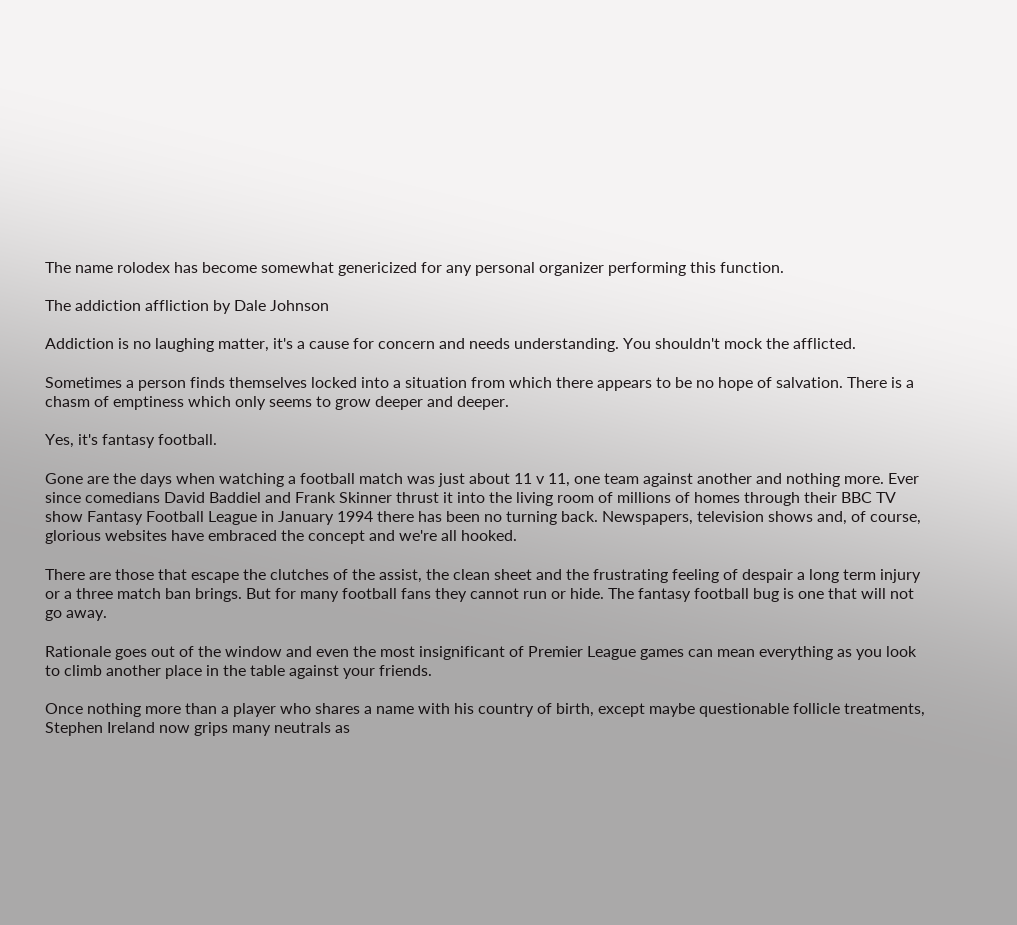The name rolodex has become somewhat genericized for any personal organizer performing this function.

The addiction affliction by Dale Johnson

Addiction is no laughing matter, it's a cause for concern and needs understanding. You shouldn't mock the afflicted.

Sometimes a person finds themselves locked into a situation from which there appears to be no hope of salvation. There is a chasm of emptiness which only seems to grow deeper and deeper.

Yes, it's fantasy football.

Gone are the days when watching a football match was just about 11 v 11, one team against another and nothing more. Ever since comedians David Baddiel and Frank Skinner thrust it into the living room of millions of homes through their BBC TV show Fantasy Football League in January 1994 there has been no turning back. Newspapers, television shows and, of course, glorious websites have embraced the concept and we're all hooked.

There are those that escape the clutches of the assist, the clean sheet and the frustrating feeling of despair a long term injury or a three match ban brings. But for many football fans they cannot run or hide. The fantasy football bug is one that will not go away.

Rationale goes out of the window and even the most insignificant of Premier League games can mean everything as you look to climb another place in the table against your friends.

Once nothing more than a player who shares a name with his country of birth, except maybe questionable follicle treatments, Stephen Ireland now grips many neutrals as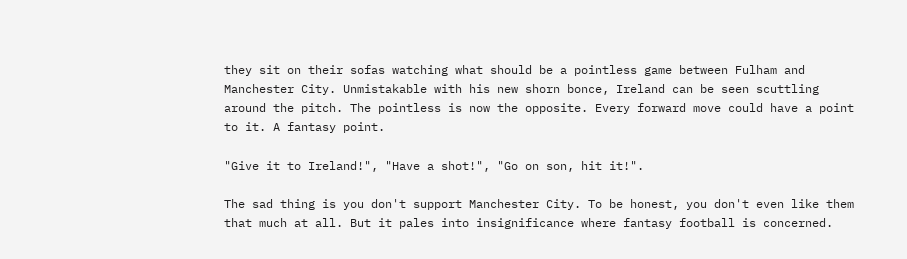they sit on their sofas watching what should be a pointless game between Fulham and Manchester City. Unmistakable with his new shorn bonce, Ireland can be seen scuttling around the pitch. The pointless is now the opposite. Every forward move could have a point to it. A fantasy point.

"Give it to Ireland!", "Have a shot!", "Go on son, hit it!".

The sad thing is you don't support Manchester City. To be honest, you don't even like them that much at all. But it pales into insignificance where fantasy football is concerned.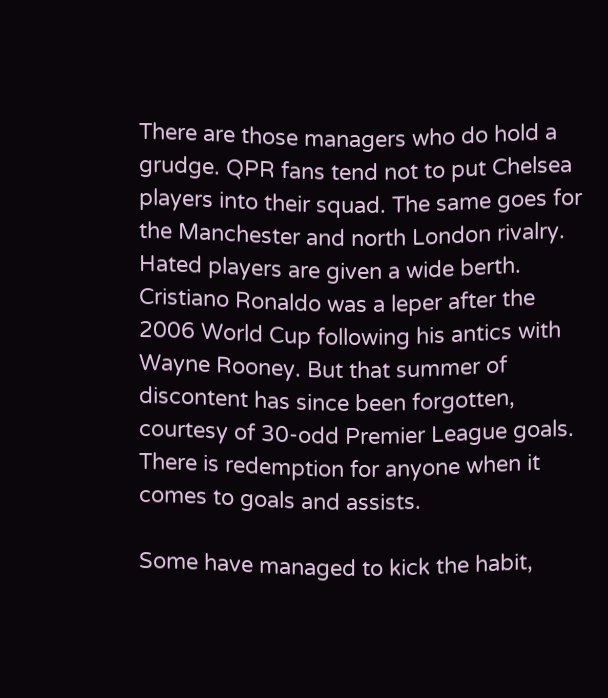There are those managers who do hold a grudge. QPR fans tend not to put Chelsea players into their squad. The same goes for the Manchester and north London rivalry. Hated players are given a wide berth. Cristiano Ronaldo was a leper after the 2006 World Cup following his antics with Wayne Rooney. But that summer of discontent has since been forgotten, courtesy of 30-odd Premier League goals. There is redemption for anyone when it comes to goals and assists.

Some have managed to kick the habit,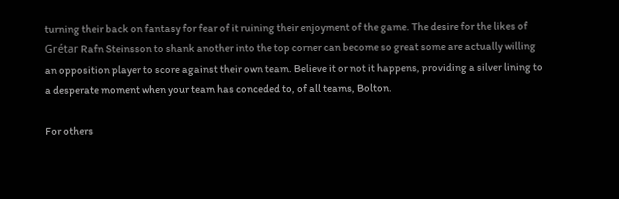turning their back on fantasy for fear of it ruining their enjoyment of the game. The desire for the likes of Grétar Rafn Steinsson to shank another into the top corner can become so great some are actually willing an opposition player to score against their own team. Believe it or not it happens, providing a silver lining to a desperate moment when your team has conceded to, of all teams, Bolton.

For others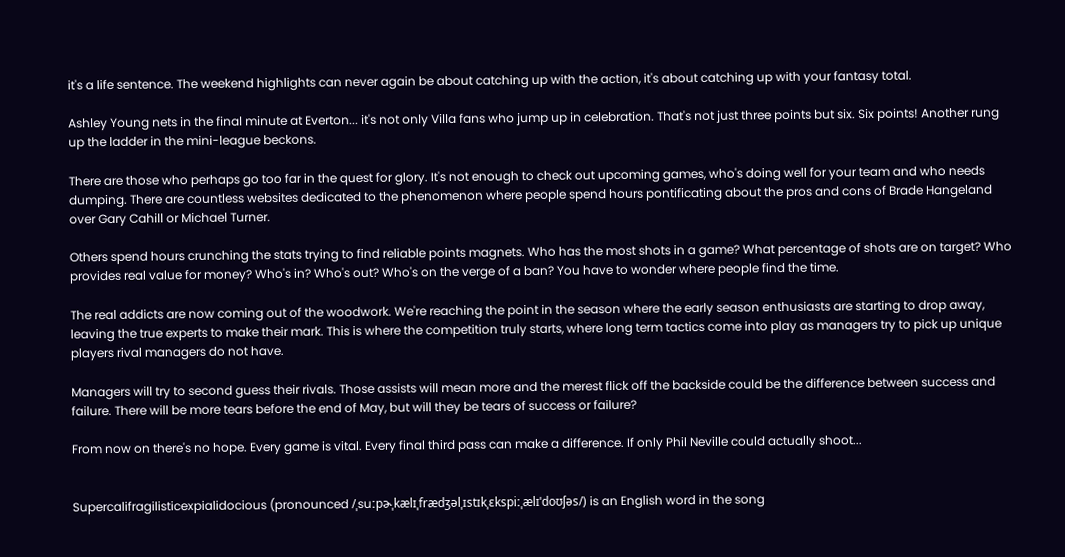it's a life sentence. The weekend highlights can never again be about catching up with the action, it's about catching up with your fantasy total.

Ashley Young nets in the final minute at Everton... it's not only Villa fans who jump up in celebration. That's not just three points but six. Six points! Another rung up the ladder in the mini-league beckons.

There are those who perhaps go too far in the quest for glory. It's not enough to check out upcoming games, who's doing well for your team and who needs dumping. There are countless websites dedicated to the phenomenon where people spend hours pontificating about the pros and cons of Brade Hangeland over Gary Cahill or Michael Turner.

Others spend hours crunching the stats trying to find reliable points magnets. Who has the most shots in a game? What percentage of shots are on target? Who provides real value for money? Who's in? Who's out? Who's on the verge of a ban? You have to wonder where people find the time.

The real addicts are now coming out of the woodwork. We're reaching the point in the season where the early season enthusiasts are starting to drop away, leaving the true experts to make their mark. This is where the competition truly starts, where long term tactics come into play as managers try to pick up unique players rival managers do not have.

Managers will try to second guess their rivals. Those assists will mean more and the merest flick off the backside could be the difference between success and failure. There will be more tears before the end of May, but will they be tears of success or failure?

From now on there's no hope. Every game is vital. Every final third pass can make a difference. If only Phil Neville could actually shoot...


Supercalifragilisticexpialidocious (pronounced /ˌsuːpɚˌkælɪˌfrædʒəlˌɪstɪkˌɛkspiːˌælɪˈdoʊʃəs/) is an English word in the song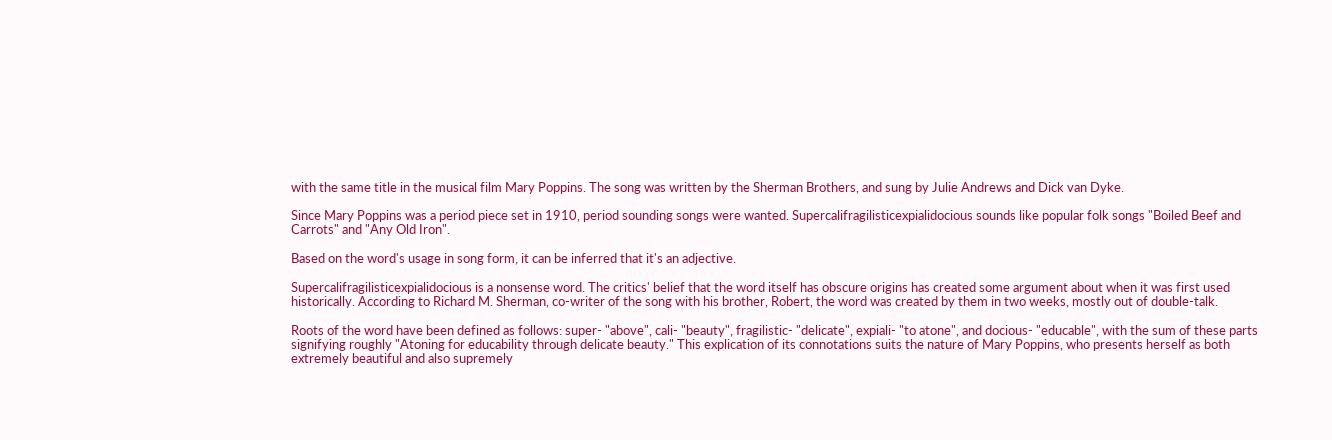with the same title in the musical film Mary Poppins. The song was written by the Sherman Brothers, and sung by Julie Andrews and Dick van Dyke.

Since Mary Poppins was a period piece set in 1910, period sounding songs were wanted. Supercalifragilisticexpialidocious sounds like popular folk songs "Boiled Beef and Carrots" and "Any Old Iron".

Based on the word's usage in song form, it can be inferred that it's an adjective.

Supercalifragilisticexpialidocious is a nonsense word. The critics' belief that the word itself has obscure origins has created some argument about when it was first used historically. According to Richard M. Sherman, co-writer of the song with his brother, Robert, the word was created by them in two weeks, mostly out of double-talk.

Roots of the word have been defined as follows: super- "above", cali- "beauty", fragilistic- "delicate", expiali- "to atone", and docious- "educable", with the sum of these parts signifying roughly "Atoning for educability through delicate beauty." This explication of its connotations suits the nature of Mary Poppins, who presents herself as both extremely beautiful and also supremely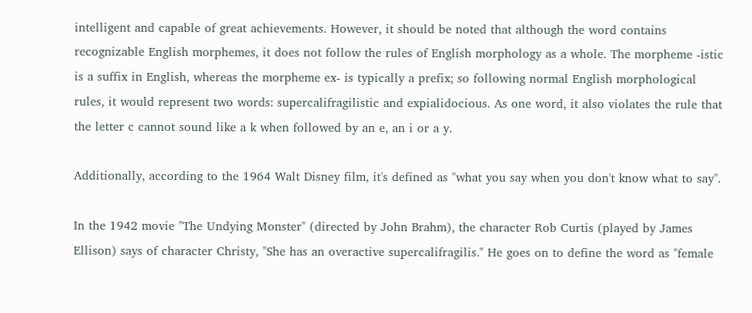intelligent and capable of great achievements. However, it should be noted that although the word contains recognizable English morphemes, it does not follow the rules of English morphology as a whole. The morpheme -istic is a suffix in English, whereas the morpheme ex- is typically a prefix; so following normal English morphological rules, it would represent two words: supercalifragilistic and expialidocious. As one word, it also violates the rule that the letter c cannot sound like a k when followed by an e, an i or a y.

Additionally, according to the 1964 Walt Disney film, it's defined as "what you say when you don't know what to say".

In the 1942 movie "The Undying Monster" (directed by John Brahm), the character Rob Curtis (played by James Ellison) says of character Christy, "She has an overactive supercalifragilis." He goes on to define the word as "female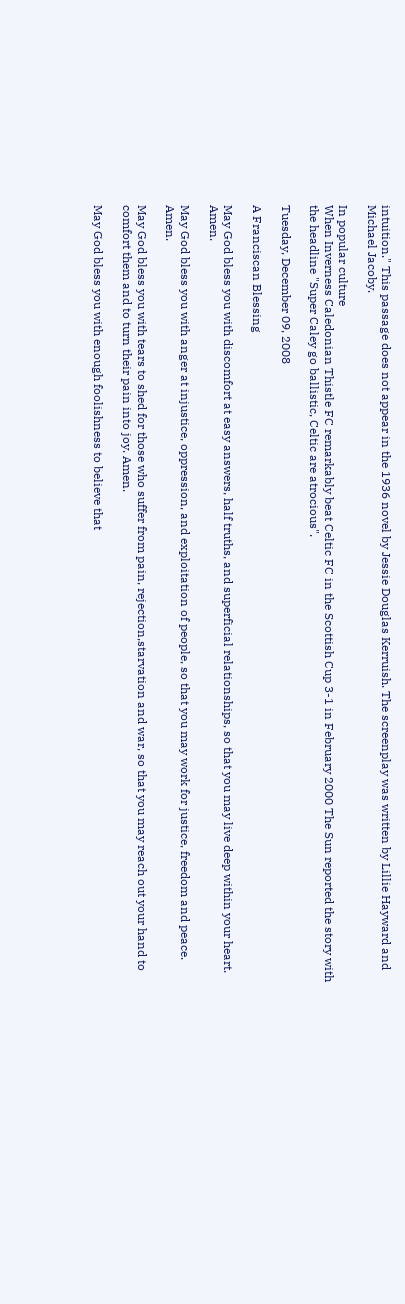intuition." This passage does not appear in the 1936 novel by Jessie Douglas Kerruish. The screenplay was written by Lillie Hayward and Michael Jacoby.

In popular culture
When Inverness Caledonian Thistle FC remarkably beat Celtic FC in the Scottish Cup 3-1 in February 2000 The Sun reported the story with the headline "Super Caley go ballistic, Celtic are atrocious".

Tuesday, December 09, 2008

A Franciscan Blessing

May God bless you with discomfort at easy answers, half truths, and superficial relationships, so that you may live deep within your heart. Amen.

May God bless you with anger at injustice, oppression, and exploitation of people, so that you may work for justice, freedom and peace. Amen.

May God bless you with tears to shed for those who suffer from pain, rejection,starvation and war, so that you may reach out your hand to comfort them and to turn their pain into joy. Amen.

May God bless you with enough foolishness to believe that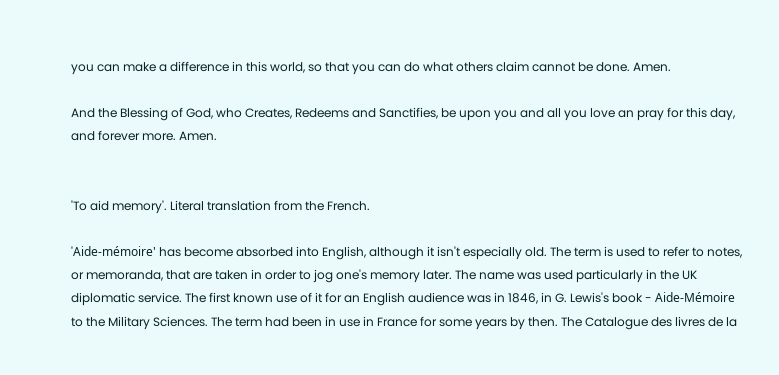you can make a difference in this world, so that you can do what others claim cannot be done. Amen.

And the Blessing of God, who Creates, Redeems and Sanctifies, be upon you and all you love an pray for this day, and forever more. Amen.


'To aid memory'. Literal translation from the French.

'Aide-mémoire' has become absorbed into English, although it isn't especially old. The term is used to refer to notes, or memoranda, that are taken in order to jog one's memory later. The name was used particularly in the UK diplomatic service. The first known use of it for an English audience was in 1846, in G. Lewis's book - Aide-Mémoire to the Military Sciences. The term had been in use in France for some years by then. The Catalogue des livres de la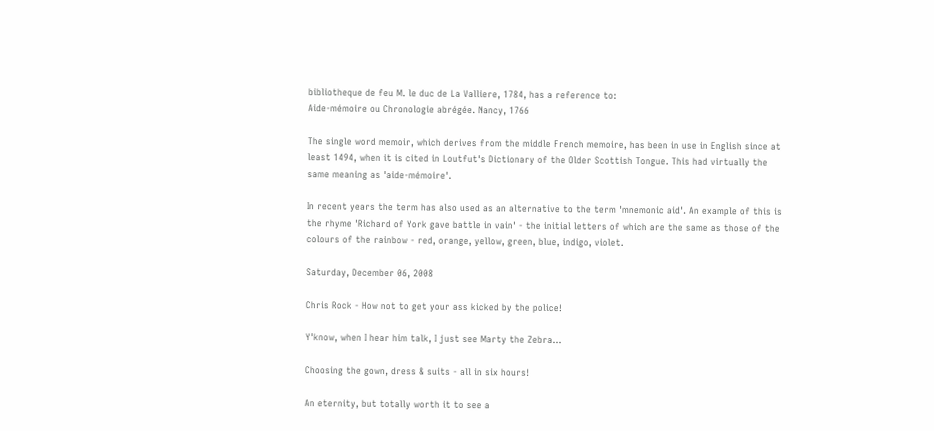bibliotheque de feu M. le duc de La Valliere, 1784, has a reference to:
Aide-mémoire ou Chronologie abrégée. Nancy, 1766

The single word memoir, which derives from the middle French memoire, has been in use in English since at least 1494, when it is cited in Loutfut's Dictionary of the Older Scottish Tongue. This had virtually the same meaning as 'aide-mémoire'.

In recent years the term has also used as an alternative to the term 'mnemonic aid'. An example of this is the rhyme 'Richard of York gave battle in vain' - the initial letters of which are the same as those of the colours of the rainbow - red, orange, yellow, green, blue, indigo, violet.

Saturday, December 06, 2008

Chris Rock - How not to get your ass kicked by the police!

Y'know, when I hear him talk, I just see Marty the Zebra...

Choosing the gown, dress & suits - all in six hours!

An eternity, but totally worth it to see a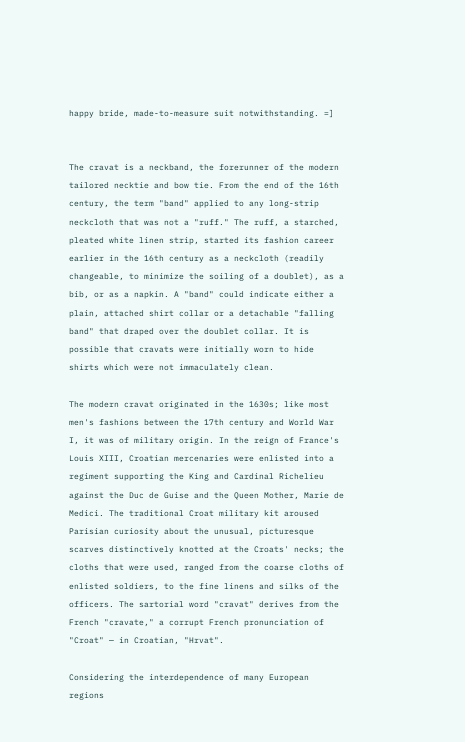happy bride, made-to-measure suit notwithstanding. =]


The cravat is a neckband, the forerunner of the modern tailored necktie and bow tie. From the end of the 16th century, the term "band" applied to any long-strip neckcloth that was not a "ruff." The ruff, a starched, pleated white linen strip, started its fashion career earlier in the 16th century as a neckcloth (readily changeable, to minimize the soiling of a doublet), as a bib, or as a napkin. A "band" could indicate either a plain, attached shirt collar or a detachable "falling band" that draped over the doublet collar. It is possible that cravats were initially worn to hide shirts which were not immaculately clean.

The modern cravat originated in the 1630s; like most men's fashions between the 17th century and World War I, it was of military origin. In the reign of France's Louis XIII, Croatian mercenaries were enlisted into a regiment supporting the King and Cardinal Richelieu against the Duc de Guise and the Queen Mother, Marie de Medici. The traditional Croat military kit aroused Parisian curiosity about the unusual, picturesque scarves distinctively knotted at the Croats' necks; the cloths that were used, ranged from the coarse cloths of enlisted soldiers, to the fine linens and silks of the officers. The sartorial word "cravat" derives from the French "cravate," a corrupt French pronunciation of "Croat" — in Croatian, "Hrvat".

Considering the interdependence of many European regions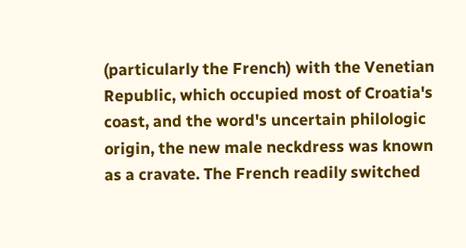(particularly the French) with the Venetian Republic, which occupied most of Croatia's coast, and the word's uncertain philologic origin, the new male neckdress was known as a cravate. The French readily switched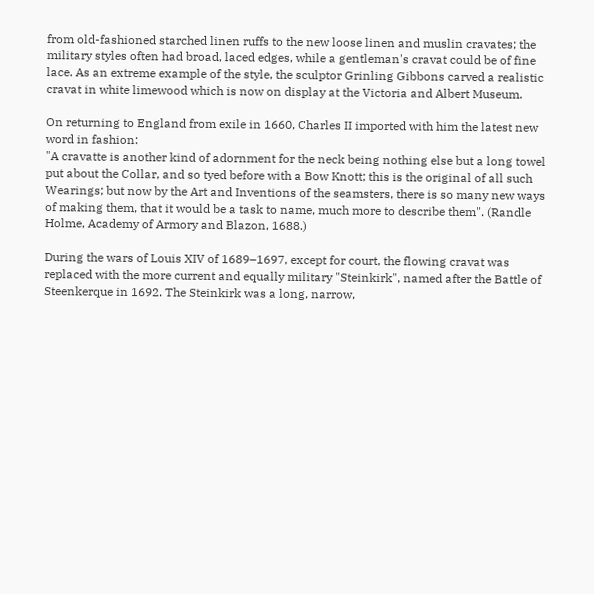from old-fashioned starched linen ruffs to the new loose linen and muslin cravates; the military styles often had broad, laced edges, while a gentleman's cravat could be of fine lace. As an extreme example of the style, the sculptor Grinling Gibbons carved a realistic cravat in white limewood which is now on display at the Victoria and Albert Museum.

On returning to England from exile in 1660, Charles II imported with him the latest new word in fashion:
"A cravatte is another kind of adornment for the neck being nothing else but a long towel put about the Collar, and so tyed before with a Bow Knott; this is the original of all such Wearings; but now by the Art and Inventions of the seamsters, there is so many new ways of making them, that it would be a task to name, much more to describe them". (Randle Holme, Academy of Armory and Blazon, 1688.)

During the wars of Louis XIV of 1689–1697, except for court, the flowing cravat was replaced with the more current and equally military "Steinkirk", named after the Battle of Steenkerque in 1692. The Steinkirk was a long, narrow,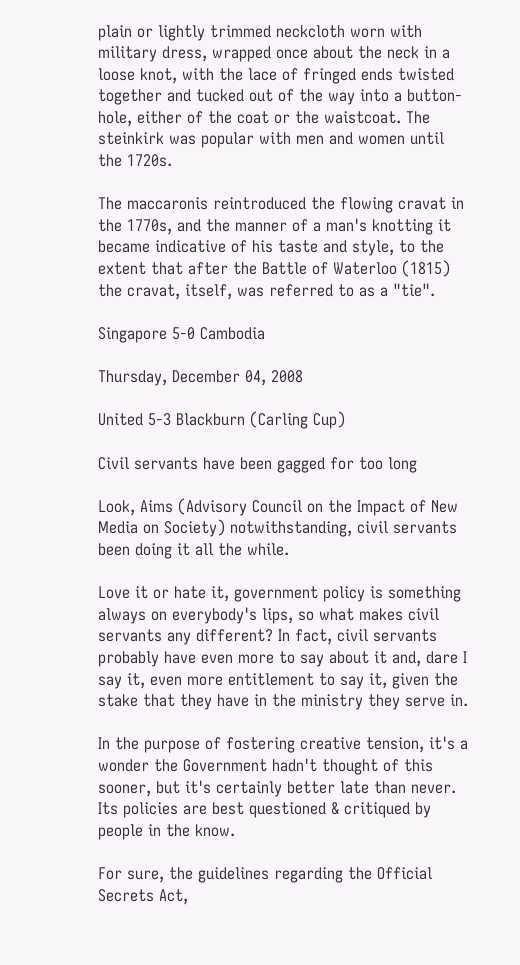plain or lightly trimmed neckcloth worn with military dress, wrapped once about the neck in a loose knot, with the lace of fringed ends twisted together and tucked out of the way into a button-hole, either of the coat or the waistcoat. The steinkirk was popular with men and women until the 1720s.

The maccaronis reintroduced the flowing cravat in the 1770s, and the manner of a man's knotting it became indicative of his taste and style, to the extent that after the Battle of Waterloo (1815) the cravat, itself, was referred to as a "tie".

Singapore 5-0 Cambodia

Thursday, December 04, 2008

United 5-3 Blackburn (Carling Cup)

Civil servants have been gagged for too long

Look, Aims (Advisory Council on the Impact of New Media on Society) notwithstanding, civil servants been doing it all the while.

Love it or hate it, government policy is something always on everybody's lips, so what makes civil servants any different? In fact, civil servants probably have even more to say about it and, dare I say it, even more entitlement to say it, given the stake that they have in the ministry they serve in.

In the purpose of fostering creative tension, it's a wonder the Government hadn't thought of this sooner, but it's certainly better late than never. Its policies are best questioned & critiqued by people in the know.

For sure, the guidelines regarding the Official Secrets Act,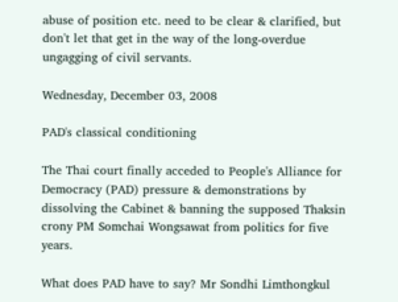abuse of position etc. need to be clear & clarified, but don't let that get in the way of the long-overdue ungagging of civil servants.

Wednesday, December 03, 2008

PAD's classical conditioning

The Thai court finally acceded to People's Alliance for Democracy (PAD) pressure & demonstrations by dissolving the Cabinet & banning the supposed Thaksin crony PM Somchai Wongsawat from politics for five years.

What does PAD have to say? Mr Sondhi Limthongkul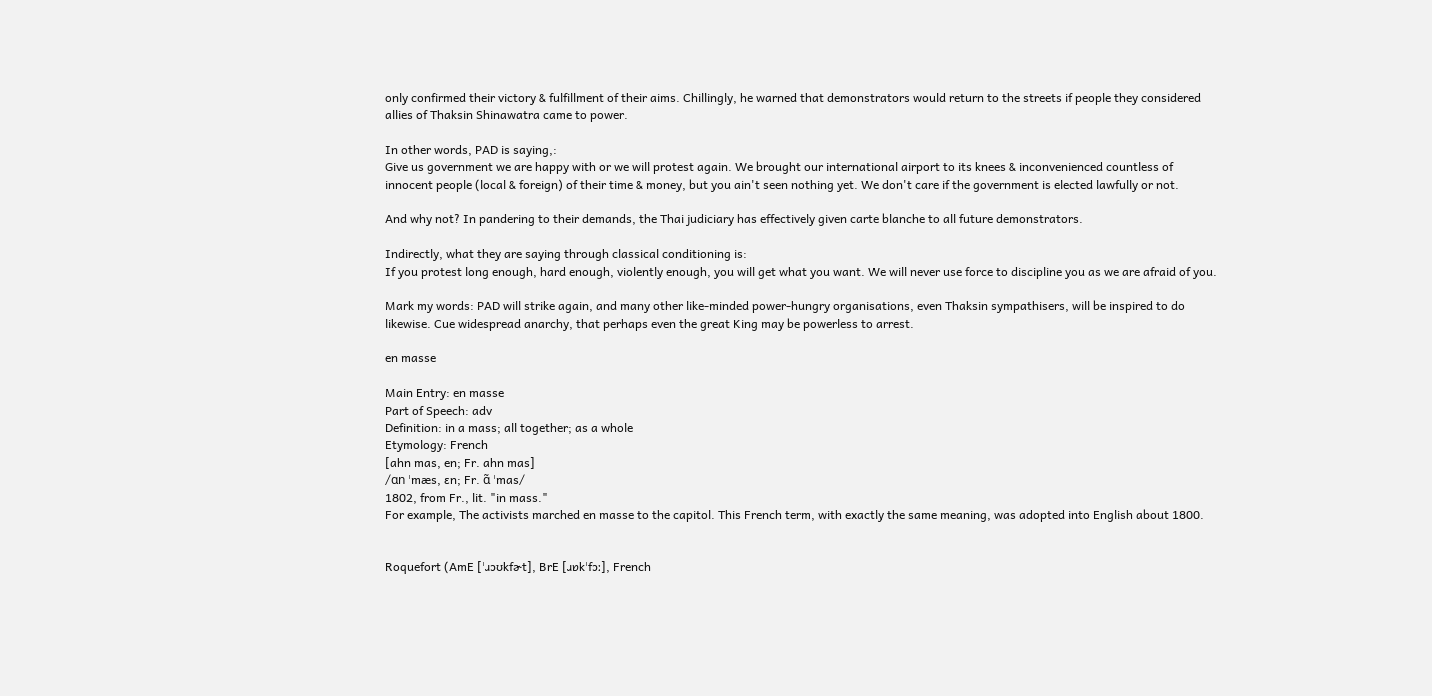only confirmed their victory & fulfillment of their aims. Chillingly, he warned that demonstrators would return to the streets if people they considered allies of Thaksin Shinawatra came to power.

In other words, PAD is saying,:
Give us government we are happy with or we will protest again. We brought our international airport to its knees & inconvenienced countless of innocent people (local & foreign) of their time & money, but you ain't seen nothing yet. We don't care if the government is elected lawfully or not.

And why not? In pandering to their demands, the Thai judiciary has effectively given carte blanche to all future demonstrators.

Indirectly, what they are saying through classical conditioning is:
If you protest long enough, hard enough, violently enough, you will get what you want. We will never use force to discipline you as we are afraid of you.

Mark my words: PAD will strike again, and many other like-minded power-hungry organisations, even Thaksin sympathisers, will be inspired to do likewise. Cue widespread anarchy, that perhaps even the great King may be powerless to arrest.

en masse

Main Entry: en masse
Part of Speech: adv
Definition: in a mass; all together; as a whole
Etymology: French
[ahn mas, en; Fr. ahn mas]
/ɑn ˈmæs, ɛn; Fr. ɑ̃ ˈmas/
1802, from Fr., lit. "in mass."
For example, The activists marched en masse to the capitol. This French term, with exactly the same meaning, was adopted into English about 1800.


Roquefort (AmE [ˈɹɔʊkfɚt], BrE [ɹɒkˈfɔː], French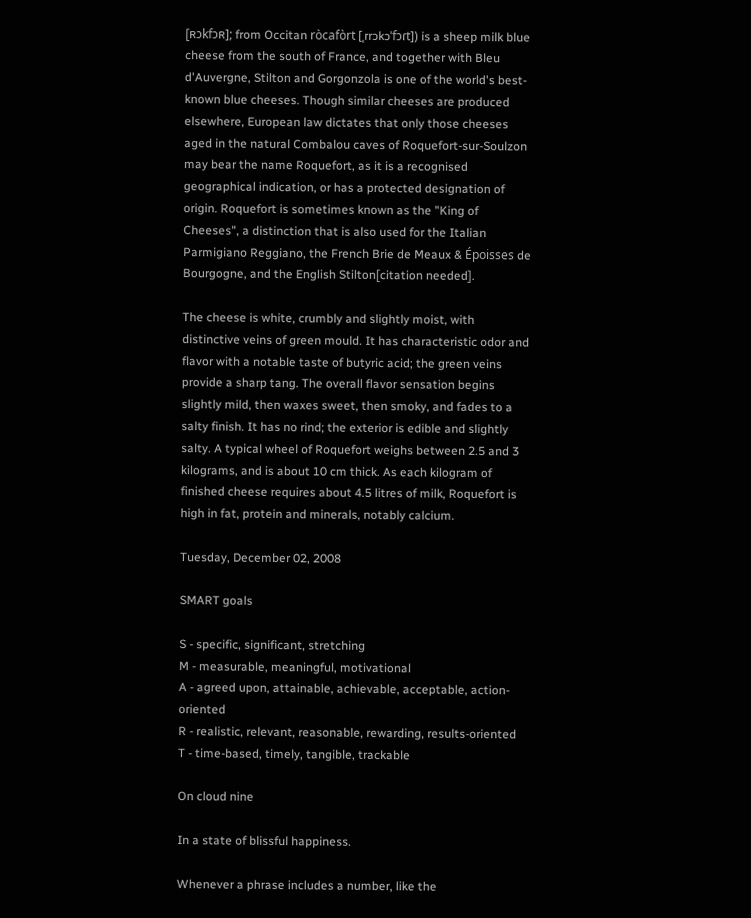[ʀɔkfɔʀ]; from Occitan ròcafòrt [ˌrrɔkɔˈfɔɾt]) is a sheep milk blue cheese from the south of France, and together with Bleu d'Auvergne, Stilton and Gorgonzola is one of the world's best-known blue cheeses. Though similar cheeses are produced elsewhere, European law dictates that only those cheeses aged in the natural Combalou caves of Roquefort-sur-Soulzon may bear the name Roquefort, as it is a recognised geographical indication, or has a protected designation of origin. Roquefort is sometimes known as the "King of Cheeses", a distinction that is also used for the Italian Parmigiano Reggiano, the French Brie de Meaux & Époisses de Bourgogne, and the English Stilton[citation needed].

The cheese is white, crumbly and slightly moist, with distinctive veins of green mould. It has characteristic odor and flavor with a notable taste of butyric acid; the green veins provide a sharp tang. The overall flavor sensation begins slightly mild, then waxes sweet, then smoky, and fades to a salty finish. It has no rind; the exterior is edible and slightly salty. A typical wheel of Roquefort weighs between 2.5 and 3 kilograms, and is about 10 cm thick. As each kilogram of finished cheese requires about 4.5 litres of milk, Roquefort is high in fat, protein and minerals, notably calcium.

Tuesday, December 02, 2008

SMART goals

S - specific, significant, stretching
M - measurable, meaningful, motivational
A - agreed upon, attainable, achievable, acceptable, action-oriented
R - realistic, relevant, reasonable, rewarding, results-oriented
T - time-based, timely, tangible, trackable

On cloud nine

In a state of blissful happiness.

Whenever a phrase includes a number, like the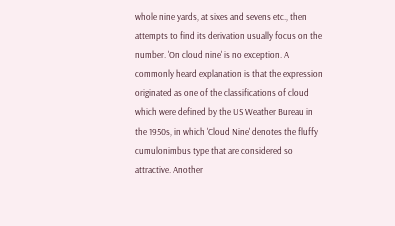whole nine yards, at sixes and sevens etc., then attempts to find its derivation usually focus on the number. 'On cloud nine' is no exception. A commonly heard explanation is that the expression originated as one of the classifications of cloud which were defined by the US Weather Bureau in the 1950s, in which 'Cloud Nine' denotes the fluffy cumulonimbus type that are considered so attractive. Another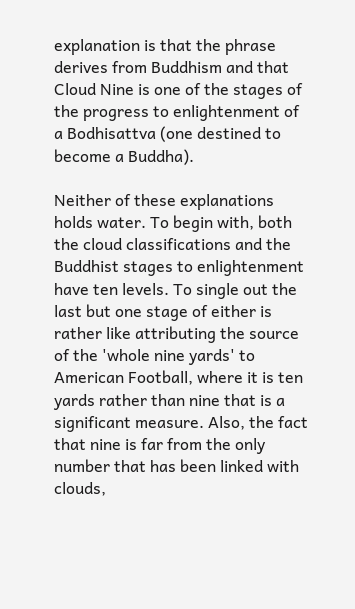explanation is that the phrase derives from Buddhism and that Cloud Nine is one of the stages of the progress to enlightenment of a Bodhisattva (one destined to become a Buddha).

Neither of these explanations holds water. To begin with, both the cloud classifications and the Buddhist stages to enlightenment have ten levels. To single out the last but one stage of either is rather like attributing the source of the 'whole nine yards' to American Football, where it is ten yards rather than nine that is a significant measure. Also, the fact that nine is far from the only number that has been linked with clouds,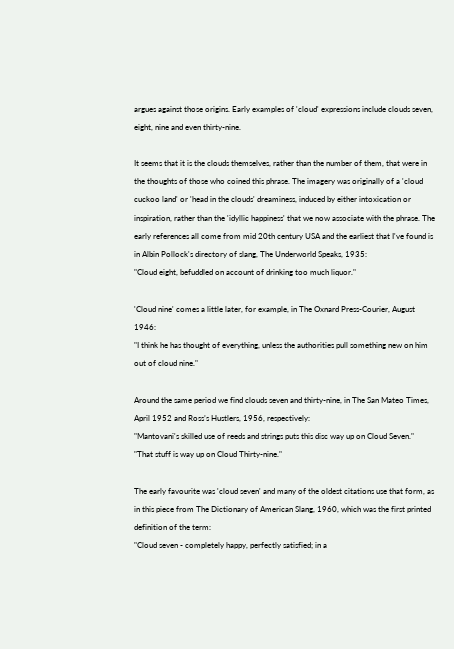argues against those origins. Early examples of 'cloud' expressions include clouds seven, eight, nine and even thirty-nine.

It seems that it is the clouds themselves, rather than the number of them, that were in the thoughts of those who coined this phrase. The imagery was originally of a 'cloud cuckoo land' or 'head in the clouds' dreaminess, induced by either intoxication or inspiration, rather than the 'idyllic happiness' that we now associate with the phrase. The early references all come from mid 20th century USA and the earliest that I've found is in Albin Pollock's directory of slang, The Underworld Speaks, 1935:
"Cloud eight, befuddled on account of drinking too much liquor."

'Cloud nine' comes a little later, for example, in The Oxnard Press-Courier, August 1946:
"I think he has thought of everything, unless the authorities pull something new on him out of cloud nine."

Around the same period we find clouds seven and thirty-nine, in The San Mateo Times, April 1952 and Ross’s Hustlers, 1956, respectively:
"Mantovani's skilled use of reeds and strings puts this disc way up on Cloud Seven."
"That stuff is way up on Cloud Thirty-nine."

The early favourite was 'cloud seven' and many of the oldest citations use that form, as in this piece from The Dictionary of American Slang, 1960, which was the first printed definition of the term:
"Cloud seven - completely happy, perfectly satisfied; in a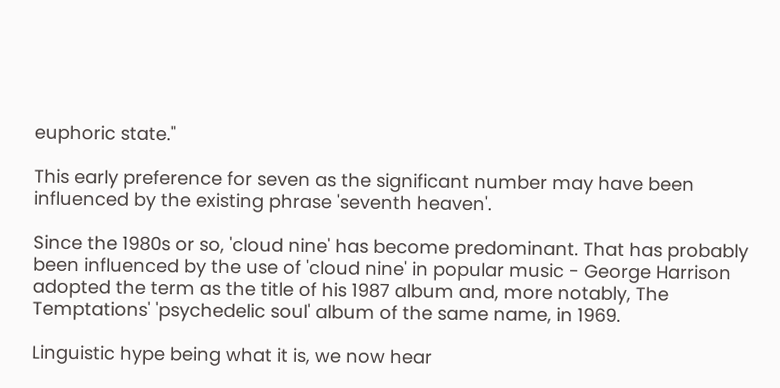euphoric state."

This early preference for seven as the significant number may have been influenced by the existing phrase 'seventh heaven'.

Since the 1980s or so, 'cloud nine' has become predominant. That has probably been influenced by the use of 'cloud nine' in popular music - George Harrison adopted the term as the title of his 1987 album and, more notably, The Temptations' 'psychedelic soul' album of the same name, in 1969.

Linguistic hype being what it is, we now hear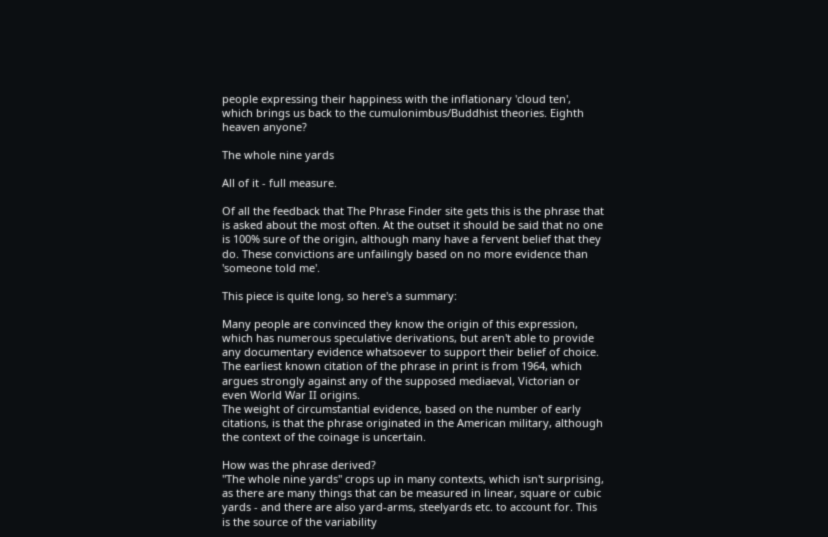people expressing their happiness with the inflationary 'cloud ten', which brings us back to the cumulonimbus/Buddhist theories. Eighth heaven anyone?

The whole nine yards

All of it - full measure.

Of all the feedback that The Phrase Finder site gets this is the phrase that is asked about the most often. At the outset it should be said that no one is 100% sure of the origin, although many have a fervent belief that they do. These convictions are unfailingly based on no more evidence than 'someone told me'.

This piece is quite long, so here's a summary:

Many people are convinced they know the origin of this expression, which has numerous speculative derivations, but aren't able to provide any documentary evidence whatsoever to support their belief of choice.
The earliest known citation of the phrase in print is from 1964, which argues strongly against any of the supposed mediaeval, Victorian or even World War II origins.
The weight of circumstantial evidence, based on the number of early citations, is that the phrase originated in the American military, although the context of the coinage is uncertain.

How was the phrase derived?
"The whole nine yards" crops up in many contexts, which isn't surprising, as there are many things that can be measured in linear, square or cubic yards - and there are also yard-arms, steelyards etc. to account for. This is the source of the variability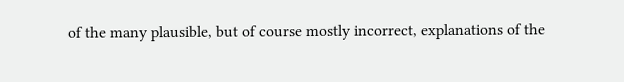of the many plausible, but of course mostly incorrect, explanations of the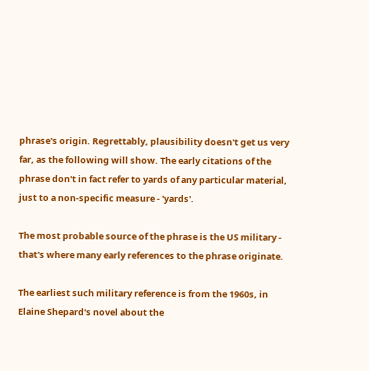phrase's origin. Regrettably, plausibility doesn't get us very far, as the following will show. The early citations of the phrase don't in fact refer to yards of any particular material, just to a non-specific measure - 'yards'.

The most probable source of the phrase is the US military - that's where many early references to the phrase originate.

The earliest such military reference is from the 1960s, in Elaine Shepard's novel about the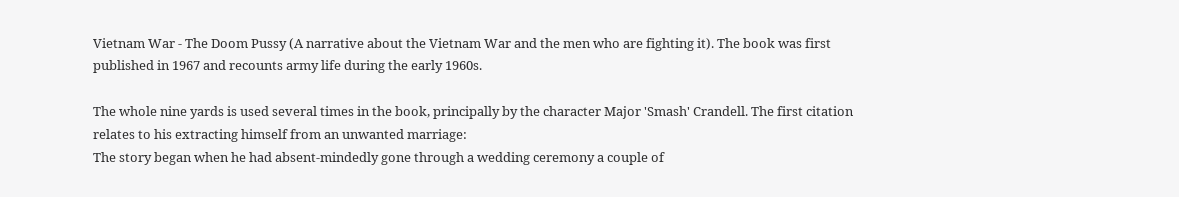Vietnam War - The Doom Pussy (A narrative about the Vietnam War and the men who are fighting it). The book was first published in 1967 and recounts army life during the early 1960s.

The whole nine yards is used several times in the book, principally by the character Major 'Smash' Crandell. The first citation relates to his extracting himself from an unwanted marriage:
The story began when he had absent-mindedly gone through a wedding ceremony a couple of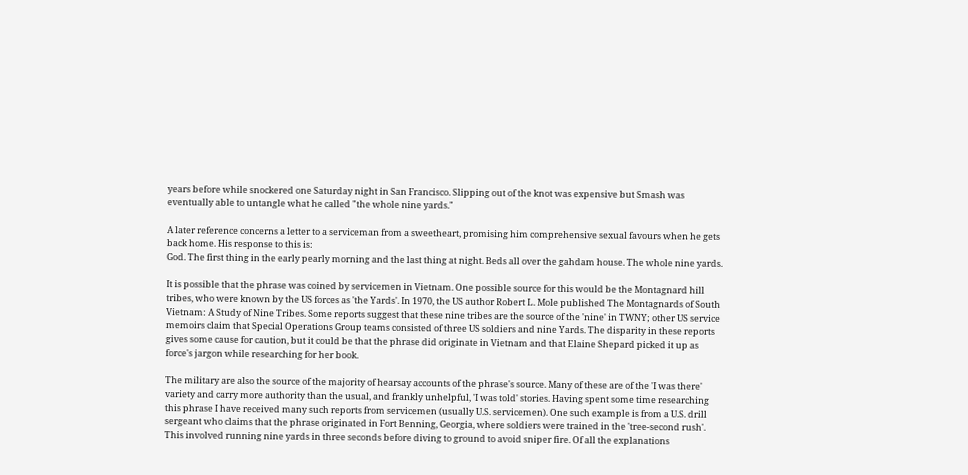years before while snockered one Saturday night in San Francisco. Slipping out of the knot was expensive but Smash was eventually able to untangle what he called "the whole nine yards."

A later reference concerns a letter to a serviceman from a sweetheart, promising him comprehensive sexual favours when he gets back home. His response to this is:
God. The first thing in the early pearly morning and the last thing at night. Beds all over the gahdam house. The whole nine yards.

It is possible that the phrase was coined by servicemen in Vietnam. One possible source for this would be the Montagnard hill tribes, who were known by the US forces as 'the Yards'. In 1970, the US author Robert L. Mole published The Montagnards of South Vietnam: A Study of Nine Tribes. Some reports suggest that these nine tribes are the source of the 'nine' in TWNY; other US service memoirs claim that Special Operations Group teams consisted of three US soldiers and nine Yards. The disparity in these reports gives some cause for caution, but it could be that the phrase did originate in Vietnam and that Elaine Shepard picked it up as force's jargon while researching for her book.

The military are also the source of the majority of hearsay accounts of the phrase's source. Many of these are of the 'I was there' variety and carry more authority than the usual, and frankly unhelpful, 'I was told' stories. Having spent some time researching this phrase I have received many such reports from servicemen (usually U.S. servicemen). One such example is from a U.S. drill sergeant who claims that the phrase originated in Fort Benning, Georgia, where soldiers were trained in the 'tree-second rush'. This involved running nine yards in three seconds before diving to ground to avoid sniper fire. Of all the explanations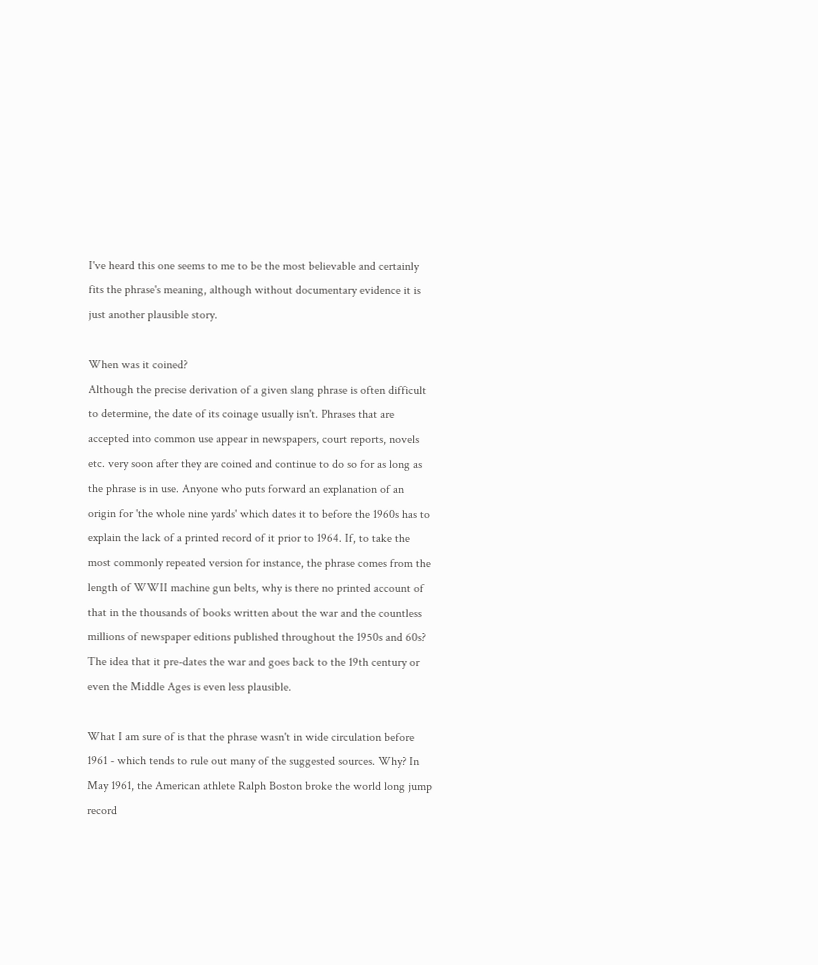I've heard this one seems to me to be the most believable and certainly fits the phrase's meaning, although without documentary evidence it is just another plausible story.

When was it coined?
Although the precise derivation of a given slang phrase is often difficult to determine, the date of its coinage usually isn't. Phrases that are accepted into common use appear in newspapers, court reports, novels etc. very soon after they are coined and continue to do so for as long as the phrase is in use. Anyone who puts forward an explanation of an origin for 'the whole nine yards' which dates it to before the 1960s has to explain the lack of a printed record of it prior to 1964. If, to take the most commonly repeated version for instance, the phrase comes from the length of WWII machine gun belts, why is there no printed account of that in the thousands of books written about the war and the countless millions of newspaper editions published throughout the 1950s and 60s? The idea that it pre-dates the war and goes back to the 19th century or even the Middle Ages is even less plausible.

What I am sure of is that the phrase wasn't in wide circulation before 1961 - which tends to rule out many of the suggested sources. Why? In May 1961, the American athlete Ralph Boston broke the world long jump record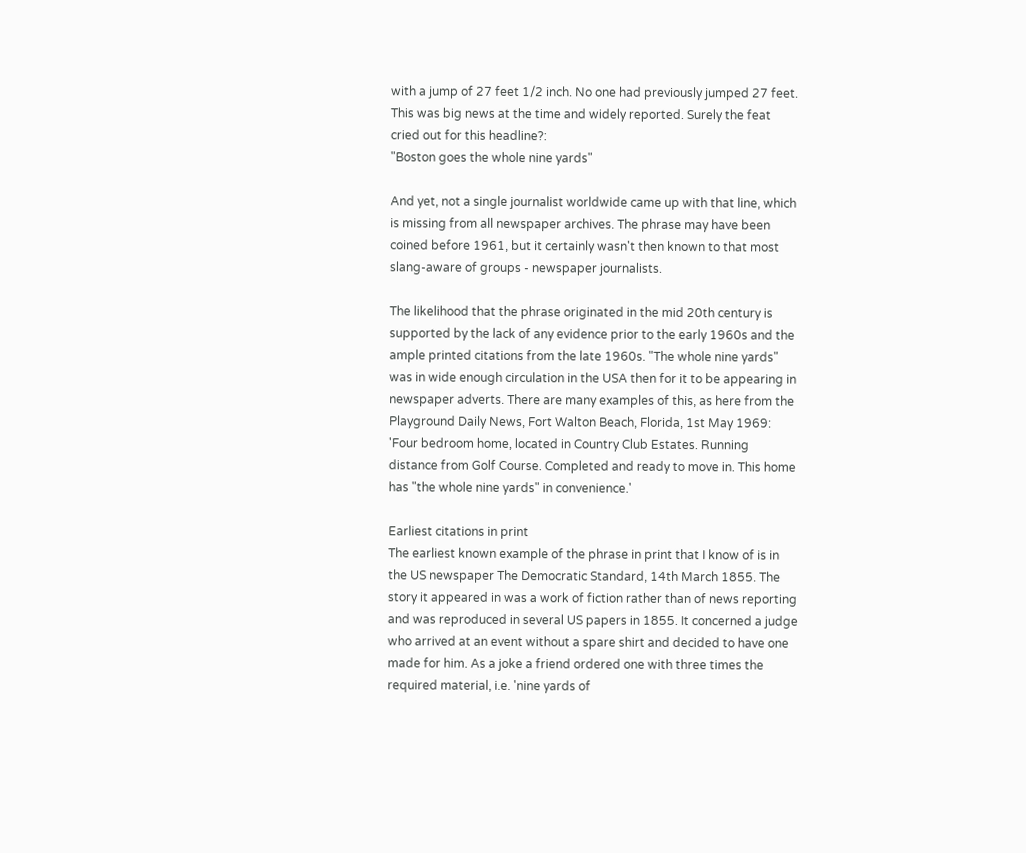with a jump of 27 feet 1/2 inch. No one had previously jumped 27 feet. This was big news at the time and widely reported. Surely the feat cried out for this headline?:
"Boston goes the whole nine yards"

And yet, not a single journalist worldwide came up with that line, which is missing from all newspaper archives. The phrase may have been coined before 1961, but it certainly wasn't then known to that most slang-aware of groups - newspaper journalists.

The likelihood that the phrase originated in the mid 20th century is supported by the lack of any evidence prior to the early 1960s and the ample printed citations from the late 1960s. "The whole nine yards" was in wide enough circulation in the USA then for it to be appearing in newspaper adverts. There are many examples of this, as here from the Playground Daily News, Fort Walton Beach, Florida, 1st May 1969:
'Four bedroom home, located in Country Club Estates. Running distance from Golf Course. Completed and ready to move in. This home has "the whole nine yards" in convenience.'

Earliest citations in print
The earliest known example of the phrase in print that I know of is in the US newspaper The Democratic Standard, 14th March 1855. The story it appeared in was a work of fiction rather than of news reporting and was reproduced in several US papers in 1855. It concerned a judge who arrived at an event without a spare shirt and decided to have one made for him. As a joke a friend ordered one with three times the required material, i.e. 'nine yards of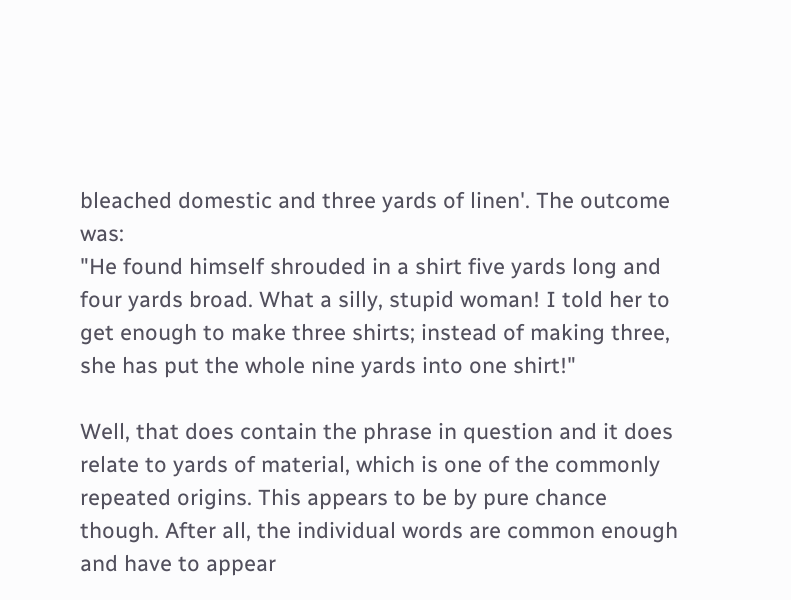bleached domestic and three yards of linen'. The outcome was:
"He found himself shrouded in a shirt five yards long and four yards broad. What a silly, stupid woman! I told her to get enough to make three shirts; instead of making three, she has put the whole nine yards into one shirt!"

Well, that does contain the phrase in question and it does relate to yards of material, which is one of the commonly repeated origins. This appears to be by pure chance though. After all, the individual words are common enough and have to appear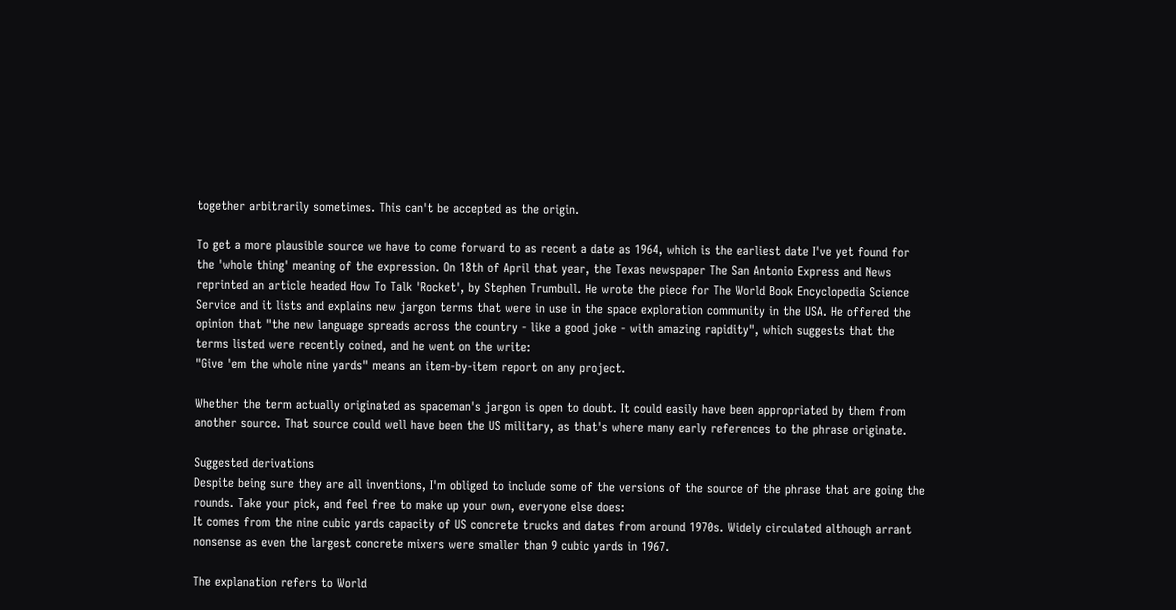together arbitrarily sometimes. This can't be accepted as the origin.

To get a more plausible source we have to come forward to as recent a date as 1964, which is the earliest date I've yet found for the 'whole thing' meaning of the expression. On 18th of April that year, the Texas newspaper The San Antonio Express and News reprinted an article headed How To Talk 'Rocket', by Stephen Trumbull. He wrote the piece for The World Book Encyclopedia Science Service and it lists and explains new jargon terms that were in use in the space exploration community in the USA. He offered the opinion that "the new language spreads across the country - like a good joke - with amazing rapidity", which suggests that the terms listed were recently coined, and he went on the write:
"Give 'em the whole nine yards" means an item-by-item report on any project.

Whether the term actually originated as spaceman's jargon is open to doubt. It could easily have been appropriated by them from another source. That source could well have been the US military, as that's where many early references to the phrase originate.

Suggested derivations
Despite being sure they are all inventions, I'm obliged to include some of the versions of the source of the phrase that are going the rounds. Take your pick, and feel free to make up your own, everyone else does:
It comes from the nine cubic yards capacity of US concrete trucks and dates from around 1970s. Widely circulated although arrant nonsense as even the largest concrete mixers were smaller than 9 cubic yards in 1967.

The explanation refers to World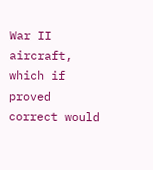War II aircraft, which if proved correct would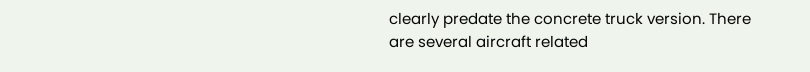clearly predate the concrete truck version. There are several aircraft related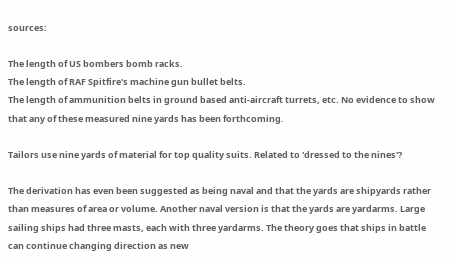sources:

The length of US bombers bomb racks.
The length of RAF Spitfire's machine gun bullet belts.
The length of ammunition belts in ground based anti-aircraft turrets, etc. No evidence to show that any of these measured nine yards has been forthcoming.

Tailors use nine yards of material for top quality suits. Related to 'dressed to the nines'?

The derivation has even been suggested as being naval and that the yards are shipyards rather than measures of area or volume. Another naval version is that the yards are yardarms. Large sailing ships had three masts, each with three yardarms. The theory goes that ships in battle can continue changing direction as new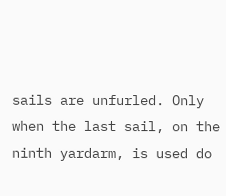sails are unfurled. Only when the last sail, on the ninth yardarm, is used do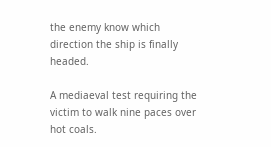the enemy know which direction the ship is finally headed.

A mediaeval test requiring the victim to walk nine paces over hot coals.